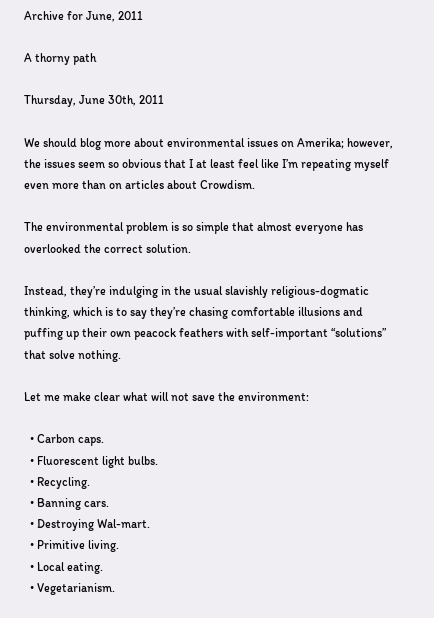Archive for June, 2011

A thorny path

Thursday, June 30th, 2011

We should blog more about environmental issues on Amerika; however, the issues seem so obvious that I at least feel like I’m repeating myself even more than on articles about Crowdism.

The environmental problem is so simple that almost everyone has overlooked the correct solution.

Instead, they’re indulging in the usual slavishly religious-dogmatic thinking, which is to say they’re chasing comfortable illusions and puffing up their own peacock feathers with self-important “solutions” that solve nothing.

Let me make clear what will not save the environment:

  • Carbon caps.
  • Fluorescent light bulbs.
  • Recycling.
  • Banning cars.
  • Destroying Wal-mart.
  • Primitive living.
  • Local eating.
  • Vegetarianism.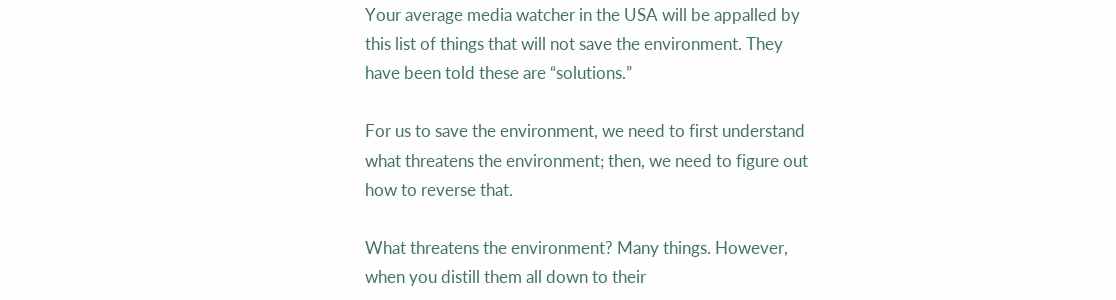Your average media watcher in the USA will be appalled by this list of things that will not save the environment. They have been told these are “solutions.”

For us to save the environment, we need to first understand what threatens the environment; then, we need to figure out how to reverse that.

What threatens the environment? Many things. However, when you distill them all down to their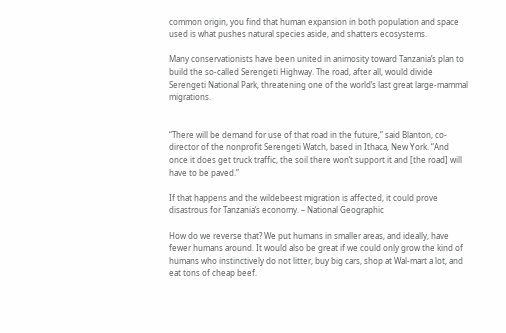common origin, you find that human expansion in both population and space used is what pushes natural species aside, and shatters ecosystems.

Many conservationists have been united in animosity toward Tanzania’s plan to build the so-called Serengeti Highway. The road, after all, would divide Serengeti National Park, threatening one of the world’s last great large-mammal migrations.


“There will be demand for use of that road in the future,” said Blanton, co-director of the nonprofit Serengeti Watch, based in Ithaca, New York. “And once it does get truck traffic, the soil there won’t support it and [the road] will have to be paved.”

If that happens and the wildebeest migration is affected, it could prove disastrous for Tanzania’s economy. – National Geographic

How do we reverse that? We put humans in smaller areas, and ideally, have fewer humans around. It would also be great if we could only grow the kind of humans who instinctively do not litter, buy big cars, shop at Wal-mart a lot, and eat tons of cheap beef.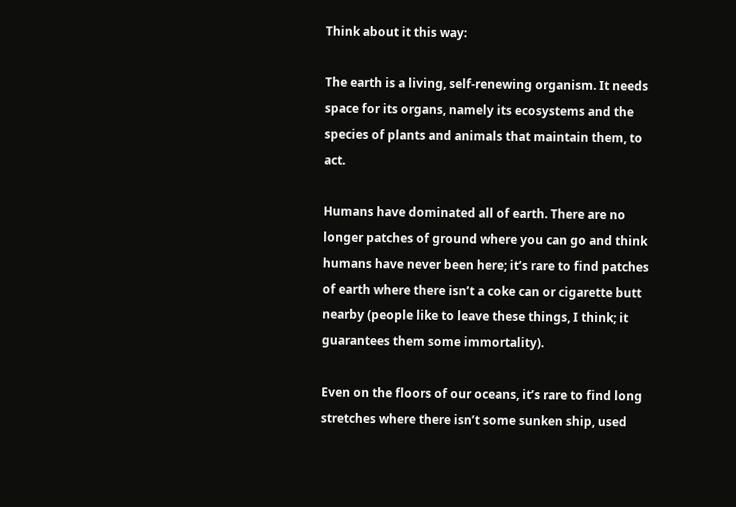Think about it this way:

The earth is a living, self-renewing organism. It needs space for its organs, namely its ecosystems and the species of plants and animals that maintain them, to act.

Humans have dominated all of earth. There are no longer patches of ground where you can go and think humans have never been here; it’s rare to find patches of earth where there isn’t a coke can or cigarette butt nearby (people like to leave these things, I think; it guarantees them some immortality).

Even on the floors of our oceans, it’s rare to find long stretches where there isn’t some sunken ship, used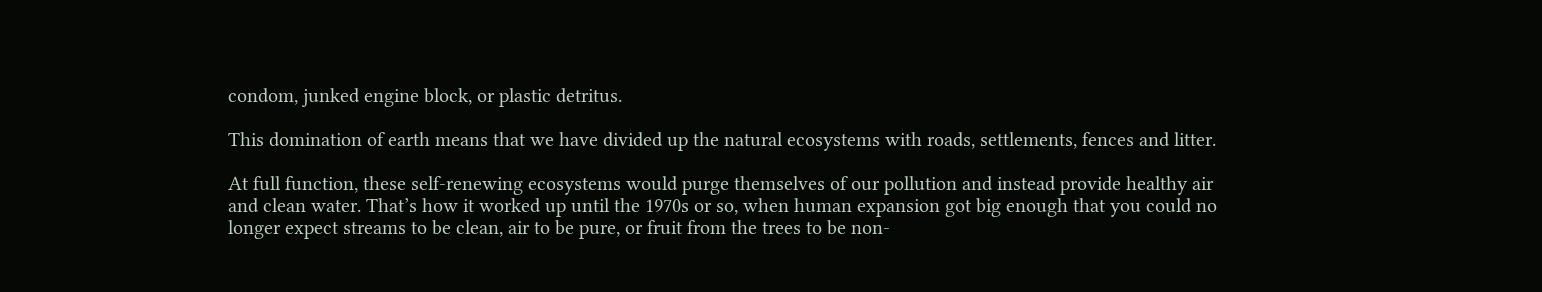condom, junked engine block, or plastic detritus.

This domination of earth means that we have divided up the natural ecosystems with roads, settlements, fences and litter.

At full function, these self-renewing ecosystems would purge themselves of our pollution and instead provide healthy air and clean water. That’s how it worked up until the 1970s or so, when human expansion got big enough that you could no longer expect streams to be clean, air to be pure, or fruit from the trees to be non-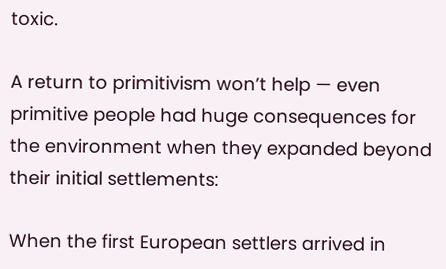toxic.

A return to primitivism won’t help — even primitive people had huge consequences for the environment when they expanded beyond their initial settlements:

When the first European settlers arrived in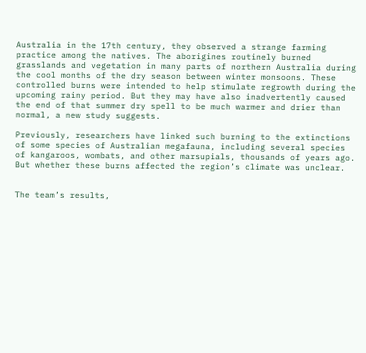Australia in the 17th century, they observed a strange farming practice among the natives. The aborigines routinely burned grasslands and vegetation in many parts of northern Australia during the cool months of the dry season between winter monsoons. These controlled burns were intended to help stimulate regrowth during the upcoming rainy period. But they may have also inadvertently caused the end of that summer dry spell to be much warmer and drier than normal, a new study suggests.

Previously, researchers have linked such burning to the extinctions of some species of Australian megafauna, including several species of kangaroos, wombats, and other marsupials, thousands of years ago. But whether these burns affected the region’s climate was unclear.


The team’s results,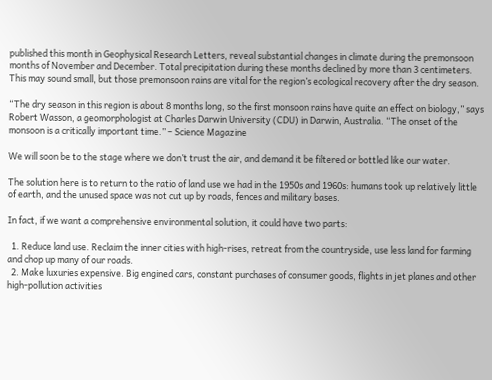published this month in Geophysical Research Letters, reveal substantial changes in climate during the premonsoon months of November and December. Total precipitation during these months declined by more than 3 centimeters. This may sound small, but those premonsoon rains are vital for the region’s ecological recovery after the dry season.

“The dry season in this region is about 8 months long, so the first monsoon rains have quite an effect on biology,” says Robert Wasson, a geomorphologist at Charles Darwin University (CDU) in Darwin, Australia. “The onset of the monsoon is a critically important time.” – Science Magazine

We will soon be to the stage where we don’t trust the air, and demand it be filtered or bottled like our water.

The solution here is to return to the ratio of land use we had in the 1950s and 1960s: humans took up relatively little of earth, and the unused space was not cut up by roads, fences and military bases.

In fact, if we want a comprehensive environmental solution, it could have two parts:

  1. Reduce land use. Reclaim the inner cities with high-rises, retreat from the countryside, use less land for farming and chop up many of our roads.
  2. Make luxuries expensive. Big engined cars, constant purchases of consumer goods, flights in jet planes and other high-pollution activities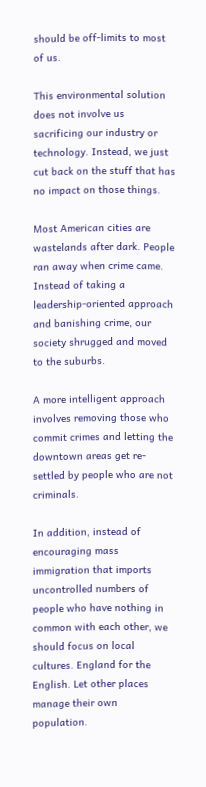should be off-limits to most of us.

This environmental solution does not involve us sacrificing our industry or technology. Instead, we just cut back on the stuff that has no impact on those things.

Most American cities are wastelands after dark. People ran away when crime came. Instead of taking a leadership-oriented approach and banishing crime, our society shrugged and moved to the suburbs.

A more intelligent approach involves removing those who commit crimes and letting the downtown areas get re-settled by people who are not criminals.

In addition, instead of encouraging mass immigration that imports uncontrolled numbers of people who have nothing in common with each other, we should focus on local cultures. England for the English. Let other places manage their own population.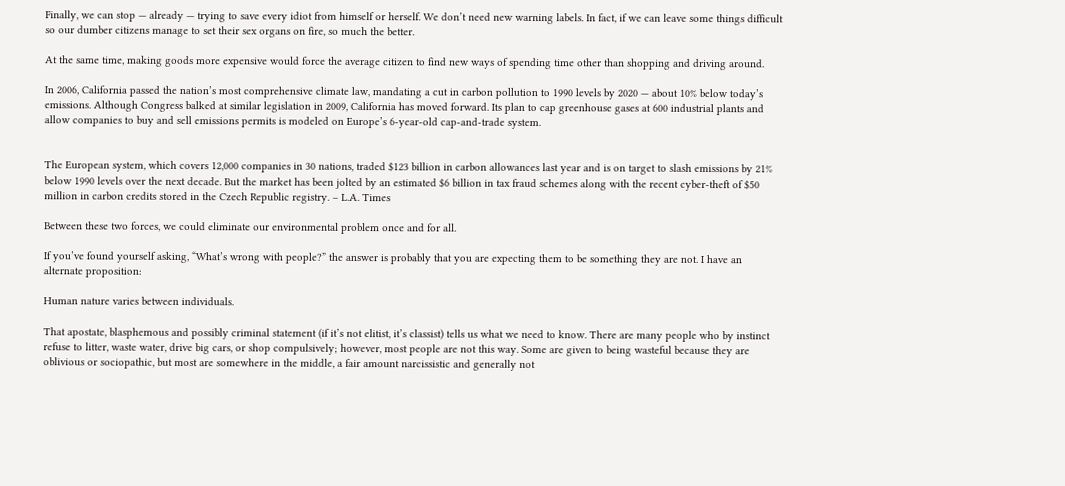Finally, we can stop — already — trying to save every idiot from himself or herself. We don’t need new warning labels. In fact, if we can leave some things difficult so our dumber citizens manage to set their sex organs on fire, so much the better.

At the same time, making goods more expensive would force the average citizen to find new ways of spending time other than shopping and driving around.

In 2006, California passed the nation’s most comprehensive climate law, mandating a cut in carbon pollution to 1990 levels by 2020 — about 10% below today’s emissions. Although Congress balked at similar legislation in 2009, California has moved forward. Its plan to cap greenhouse gases at 600 industrial plants and allow companies to buy and sell emissions permits is modeled on Europe’s 6-year-old cap-and-trade system.


The European system, which covers 12,000 companies in 30 nations, traded $123 billion in carbon allowances last year and is on target to slash emissions by 21% below 1990 levels over the next decade. But the market has been jolted by an estimated $6 billion in tax fraud schemes along with the recent cyber-theft of $50 million in carbon credits stored in the Czech Republic registry. – L.A. Times

Between these two forces, we could eliminate our environmental problem once and for all.

If you’ve found yourself asking, “What’s wrong with people?” the answer is probably that you are expecting them to be something they are not. I have an alternate proposition:

Human nature varies between individuals.

That apostate, blasphemous and possibly criminal statement (if it’s not elitist, it’s classist) tells us what we need to know. There are many people who by instinct refuse to litter, waste water, drive big cars, or shop compulsively; however, most people are not this way. Some are given to being wasteful because they are oblivious or sociopathic, but most are somewhere in the middle, a fair amount narcissistic and generally not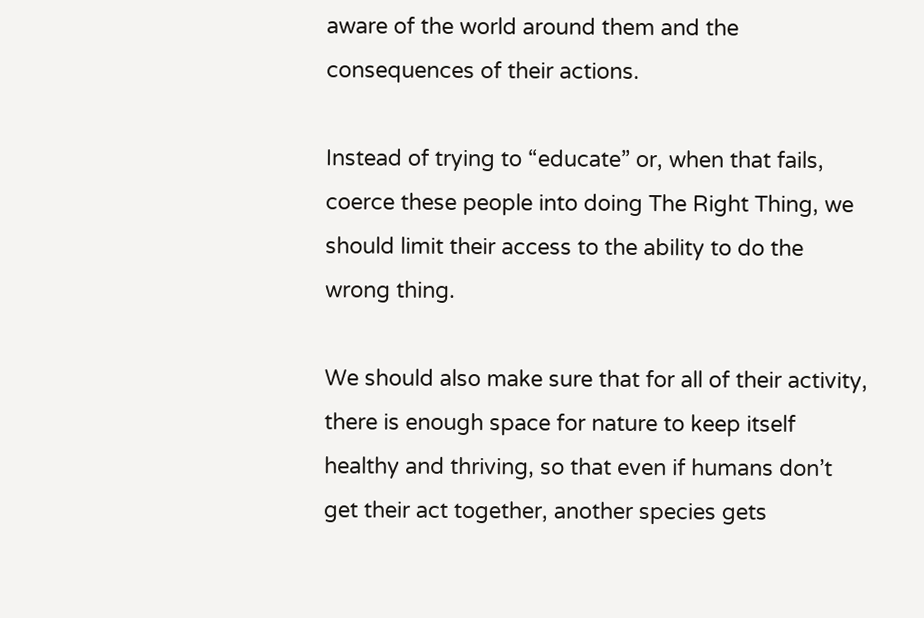aware of the world around them and the consequences of their actions.

Instead of trying to “educate” or, when that fails, coerce these people into doing The Right Thing, we should limit their access to the ability to do the wrong thing.

We should also make sure that for all of their activity, there is enough space for nature to keep itself healthy and thriving, so that even if humans don’t get their act together, another species gets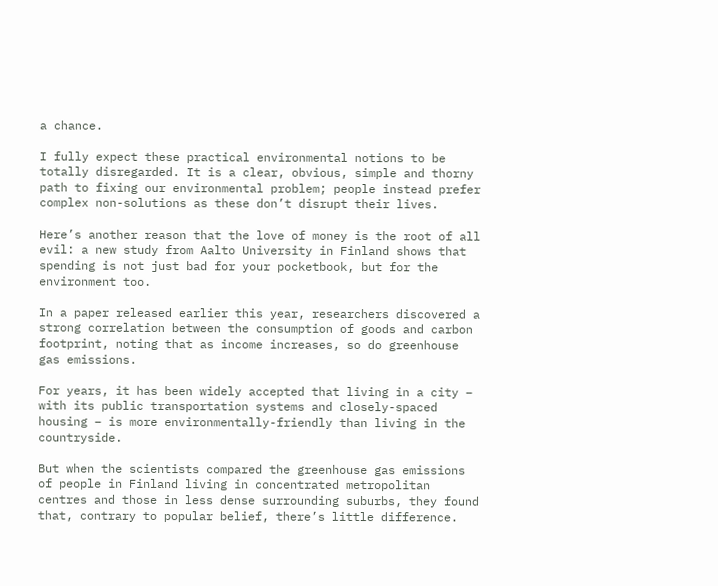a chance.

I fully expect these practical environmental notions to be totally disregarded. It is a clear, obvious, simple and thorny path to fixing our environmental problem; people instead prefer complex non-solutions as these don’t disrupt their lives.

Here’s another reason that the love of money is the root of all evil: a new study from Aalto University in Finland shows that spending is not just bad for your pocketbook, but for the environment too.

In a paper released earlier this year, researchers discovered a strong correlation between the consumption of goods and carbon footprint, noting that as income increases, so do greenhouse gas emissions.

For years, it has been widely accepted that living in a city – with its public transportation systems and closely-spaced housing – is more environmentally-friendly than living in the countryside.

But when the scientists compared the greenhouse gas emissions of people in Finland living in concentrated metropolitan centres and those in less dense surrounding suburbs, they found that, contrary to popular belief, there’s little difference.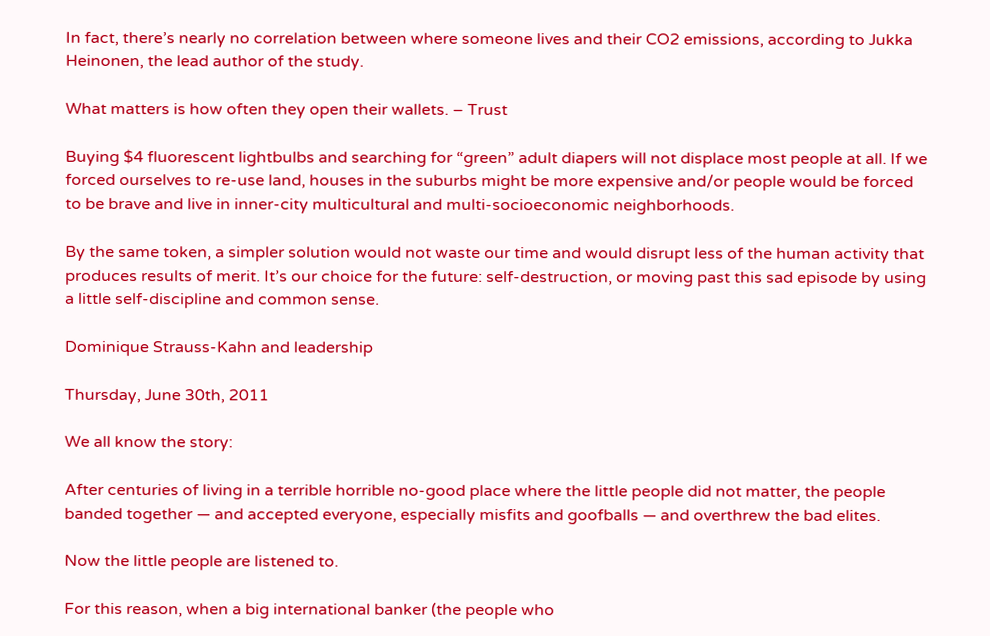In fact, there’s nearly no correlation between where someone lives and their CO2 emissions, according to Jukka Heinonen, the lead author of the study.

What matters is how often they open their wallets. – Trust

Buying $4 fluorescent lightbulbs and searching for “green” adult diapers will not displace most people at all. If we forced ourselves to re-use land, houses in the suburbs might be more expensive and/or people would be forced to be brave and live in inner-city multicultural and multi-socioeconomic neighborhoods.

By the same token, a simpler solution would not waste our time and would disrupt less of the human activity that produces results of merit. It’s our choice for the future: self-destruction, or moving past this sad episode by using a little self-discipline and common sense.

Dominique Strauss-Kahn and leadership

Thursday, June 30th, 2011

We all know the story:

After centuries of living in a terrible horrible no-good place where the little people did not matter, the people banded together — and accepted everyone, especially misfits and goofballs — and overthrew the bad elites.

Now the little people are listened to.

For this reason, when a big international banker (the people who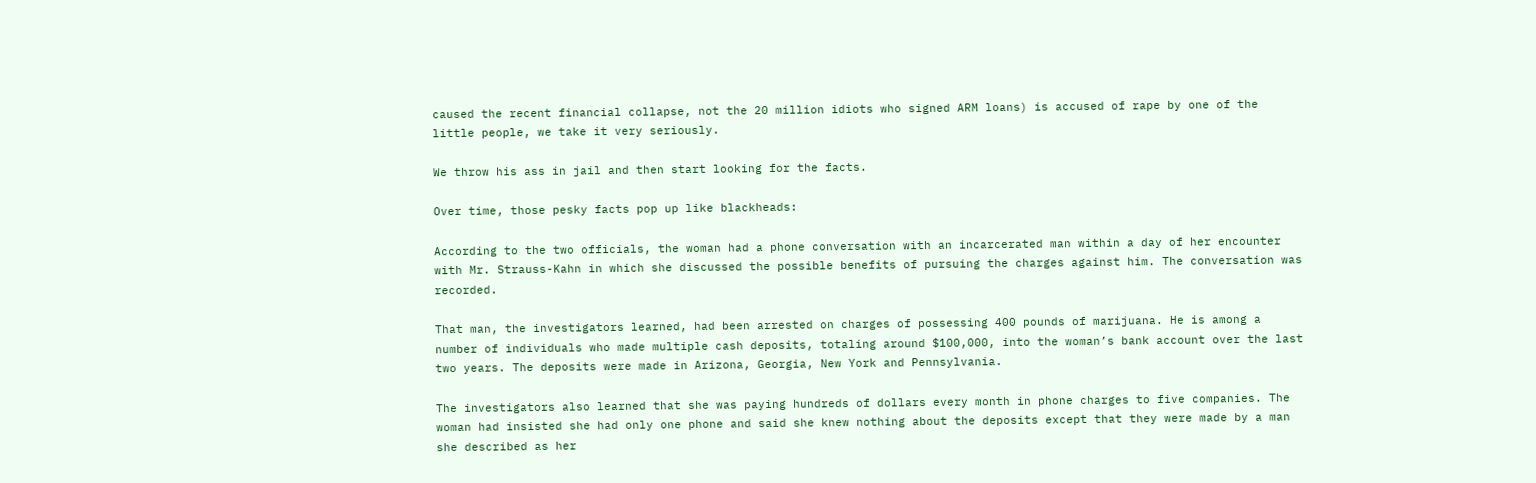caused the recent financial collapse, not the 20 million idiots who signed ARM loans) is accused of rape by one of the little people, we take it very seriously.

We throw his ass in jail and then start looking for the facts.

Over time, those pesky facts pop up like blackheads:

According to the two officials, the woman had a phone conversation with an incarcerated man within a day of her encounter with Mr. Strauss-Kahn in which she discussed the possible benefits of pursuing the charges against him. The conversation was recorded.

That man, the investigators learned, had been arrested on charges of possessing 400 pounds of marijuana. He is among a number of individuals who made multiple cash deposits, totaling around $100,000, into the woman’s bank account over the last two years. The deposits were made in Arizona, Georgia, New York and Pennsylvania.

The investigators also learned that she was paying hundreds of dollars every month in phone charges to five companies. The woman had insisted she had only one phone and said she knew nothing about the deposits except that they were made by a man she described as her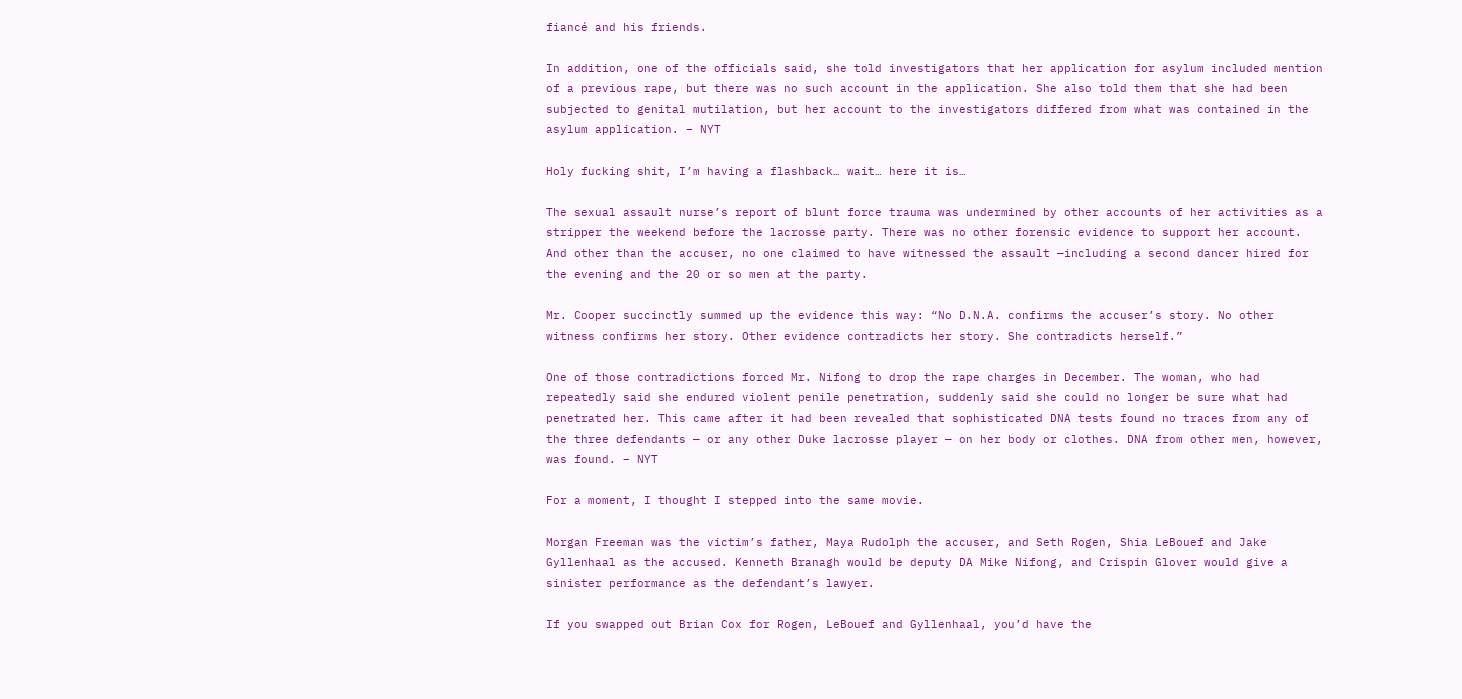fiancé and his friends.

In addition, one of the officials said, she told investigators that her application for asylum included mention of a previous rape, but there was no such account in the application. She also told them that she had been subjected to genital mutilation, but her account to the investigators differed from what was contained in the asylum application. – NYT

Holy fucking shit, I’m having a flashback… wait… here it is…

The sexual assault nurse’s report of blunt force trauma was undermined by other accounts of her activities as a stripper the weekend before the lacrosse party. There was no other forensic evidence to support her account. And other than the accuser, no one claimed to have witnessed the assault —including a second dancer hired for the evening and the 20 or so men at the party.

Mr. Cooper succinctly summed up the evidence this way: “No D.N.A. confirms the accuser’s story. No other witness confirms her story. Other evidence contradicts her story. She contradicts herself.”

One of those contradictions forced Mr. Nifong to drop the rape charges in December. The woman, who had repeatedly said she endured violent penile penetration, suddenly said she could no longer be sure what had penetrated her. This came after it had been revealed that sophisticated DNA tests found no traces from any of the three defendants — or any other Duke lacrosse player — on her body or clothes. DNA from other men, however, was found. – NYT

For a moment, I thought I stepped into the same movie.

Morgan Freeman was the victim’s father, Maya Rudolph the accuser, and Seth Rogen, Shia LeBouef and Jake Gyllenhaal as the accused. Kenneth Branagh would be deputy DA Mike Nifong, and Crispin Glover would give a sinister performance as the defendant’s lawyer.

If you swapped out Brian Cox for Rogen, LeBouef and Gyllenhaal, you’d have the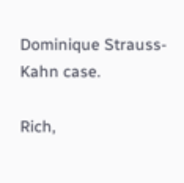Dominique Strauss-Kahn case.

Rich,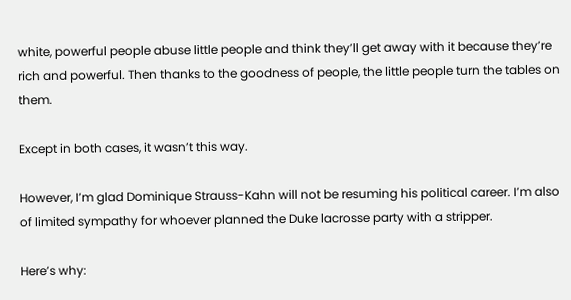white, powerful people abuse little people and think they’ll get away with it because they’re rich and powerful. Then thanks to the goodness of people, the little people turn the tables on them.

Except in both cases, it wasn’t this way.

However, I’m glad Dominique Strauss-Kahn will not be resuming his political career. I’m also of limited sympathy for whoever planned the Duke lacrosse party with a stripper.

Here’s why: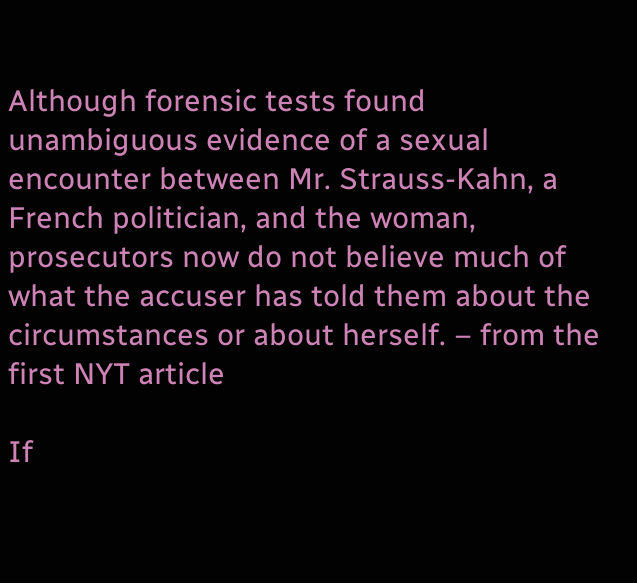Although forensic tests found unambiguous evidence of a sexual encounter between Mr. Strauss-Kahn, a French politician, and the woman, prosecutors now do not believe much of what the accuser has told them about the circumstances or about herself. – from the first NYT article

If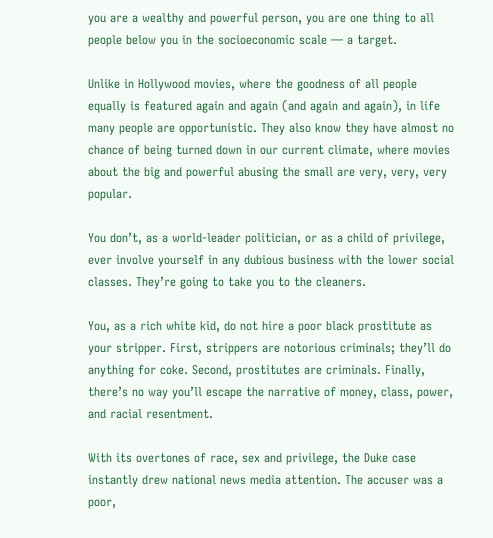you are a wealthy and powerful person, you are one thing to all people below you in the socioeconomic scale — a target.

Unlike in Hollywood movies, where the goodness of all people equally is featured again and again (and again and again), in life many people are opportunistic. They also know they have almost no chance of being turned down in our current climate, where movies about the big and powerful abusing the small are very, very, very popular.

You don’t, as a world-leader politician, or as a child of privilege, ever involve yourself in any dubious business with the lower social classes. They’re going to take you to the cleaners.

You, as a rich white kid, do not hire a poor black prostitute as your stripper. First, strippers are notorious criminals; they’ll do anything for coke. Second, prostitutes are criminals. Finally, there’s no way you’ll escape the narrative of money, class, power, and racial resentment.

With its overtones of race, sex and privilege, the Duke case instantly drew national news media attention. The accuser was a poor,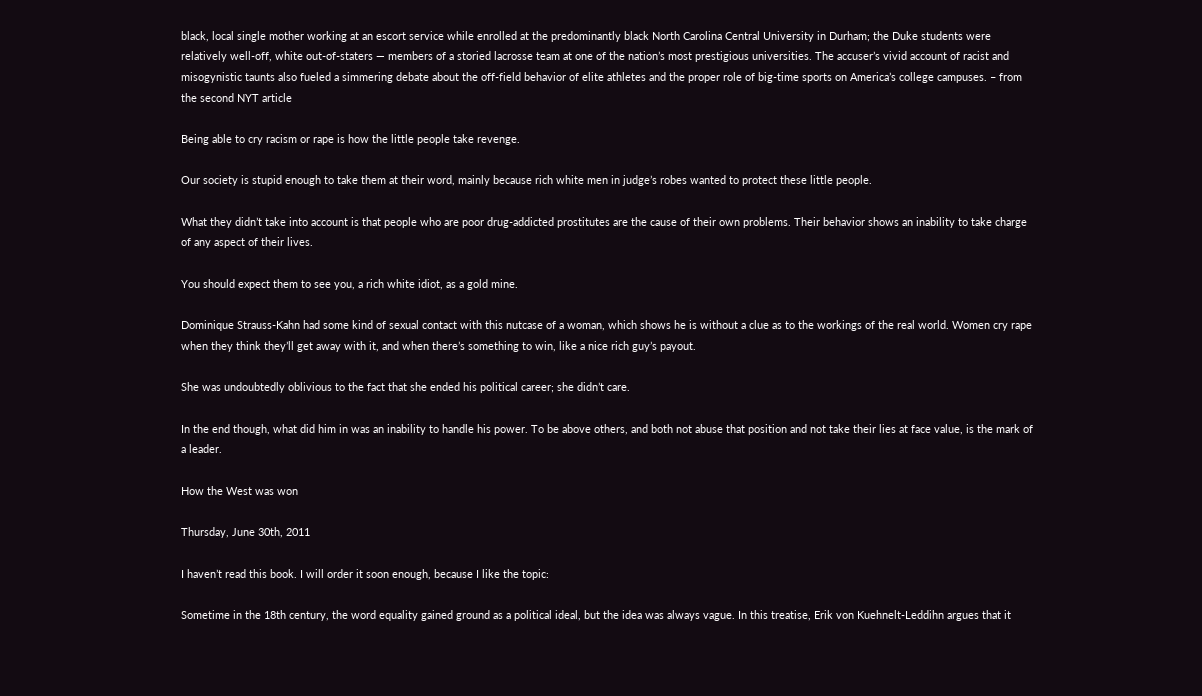black, local single mother working at an escort service while enrolled at the predominantly black North Carolina Central University in Durham; the Duke students were relatively well-off, white out-of-staters — members of a storied lacrosse team at one of the nation’s most prestigious universities. The accuser’s vivid account of racist and misogynistic taunts also fueled a simmering debate about the off-field behavior of elite athletes and the proper role of big-time sports on America’s college campuses. – from the second NYT article

Being able to cry racism or rape is how the little people take revenge.

Our society is stupid enough to take them at their word, mainly because rich white men in judge’s robes wanted to protect these little people.

What they didn’t take into account is that people who are poor drug-addicted prostitutes are the cause of their own problems. Their behavior shows an inability to take charge of any aspect of their lives.

You should expect them to see you, a rich white idiot, as a gold mine.

Dominique Strauss-Kahn had some kind of sexual contact with this nutcase of a woman, which shows he is without a clue as to the workings of the real world. Women cry rape when they think they’ll get away with it, and when there’s something to win, like a nice rich guy’s payout.

She was undoubtedly oblivious to the fact that she ended his political career; she didn’t care.

In the end though, what did him in was an inability to handle his power. To be above others, and both not abuse that position and not take their lies at face value, is the mark of a leader.

How the West was won

Thursday, June 30th, 2011

I haven’t read this book. I will order it soon enough, because I like the topic:

Sometime in the 18th century, the word equality gained ground as a political ideal, but the idea was always vague. In this treatise, Erik von Kuehnelt-Leddihn argues that it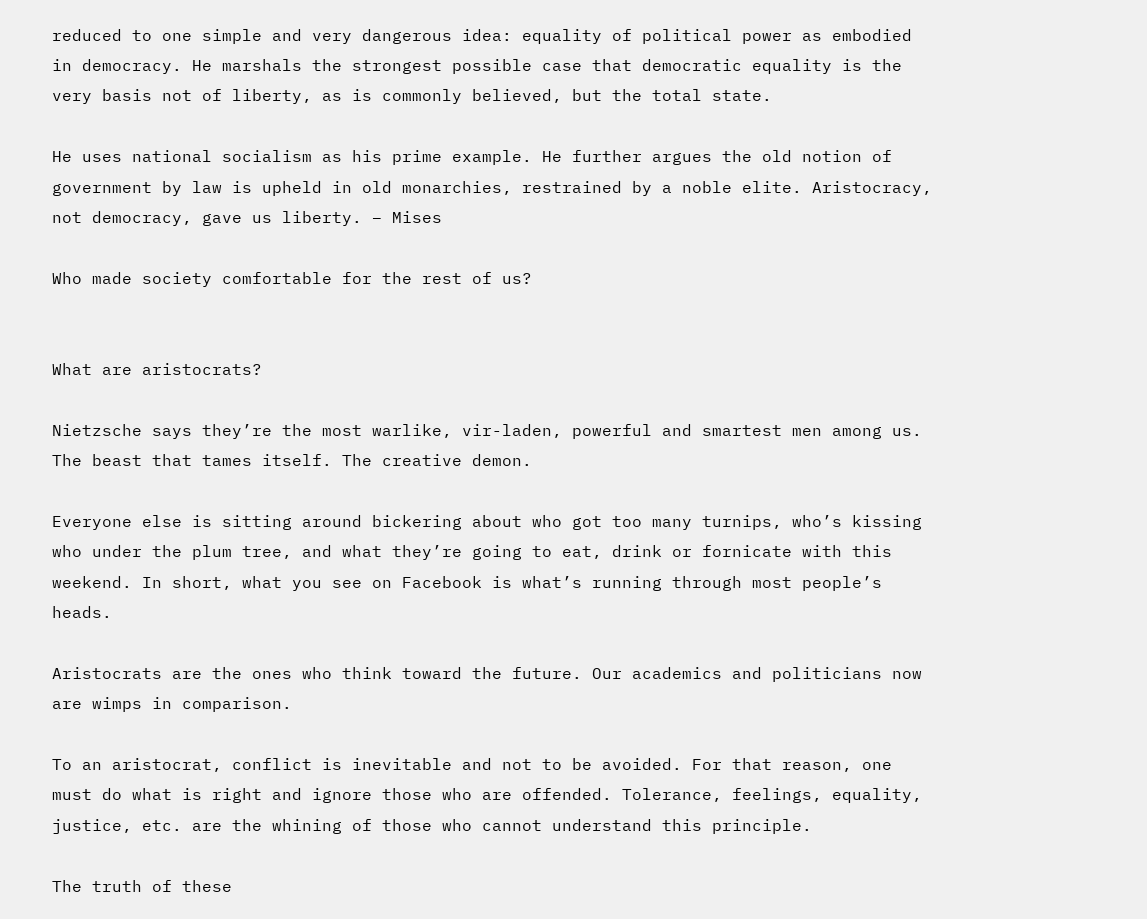reduced to one simple and very dangerous idea: equality of political power as embodied in democracy. He marshals the strongest possible case that democratic equality is the very basis not of liberty, as is commonly believed, but the total state.

He uses national socialism as his prime example. He further argues the old notion of government by law is upheld in old monarchies, restrained by a noble elite. Aristocracy, not democracy, gave us liberty. – Mises

Who made society comfortable for the rest of us?


What are aristocrats?

Nietzsche says they’re the most warlike, vir-laden, powerful and smartest men among us. The beast that tames itself. The creative demon.

Everyone else is sitting around bickering about who got too many turnips, who’s kissing who under the plum tree, and what they’re going to eat, drink or fornicate with this weekend. In short, what you see on Facebook is what’s running through most people’s heads.

Aristocrats are the ones who think toward the future. Our academics and politicians now are wimps in comparison.

To an aristocrat, conflict is inevitable and not to be avoided. For that reason, one must do what is right and ignore those who are offended. Tolerance, feelings, equality, justice, etc. are the whining of those who cannot understand this principle.

The truth of these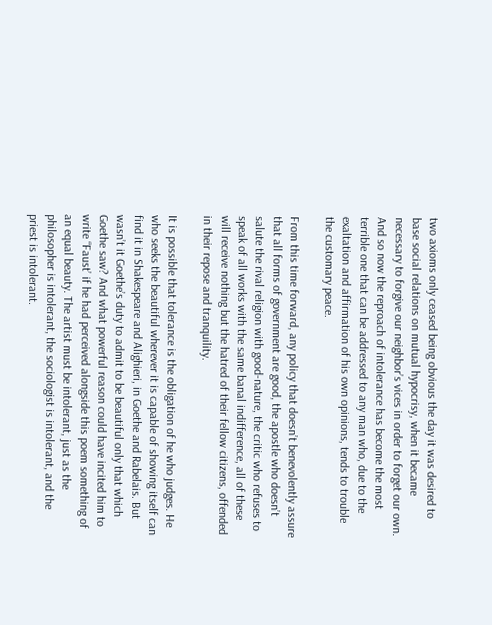two axioms only ceased being obvious the day it was desired to base social relations on mutual hypocrisy, when it became necessary to forgive our neighbor’s vices in order to forget our own. And so now the reproach of intolerance has become the most terrible one that can be addressed to any man who, due to the exaltation and affirmation of his own opinions, tends to trouble the customary peace.

From this time forward, any policy that doesn’t benevolently assure that all forms of government are good, the apostle who doesn’t salute the rival religion with good-nature, the critic who refuses to speak of all works with the same banal indifference, all of these will receive nothing but the hatred of their fellow citizens, offended in their repose and tranquility.

It is possible that tolerance is the obligation of he who judges. He who seeks the beautiful wherever it is capable of showing itself can find it in Shakespeare and Alighieri, in Goethe and Rabelais. But wasn’t it Goethe’s duty to admit to be beautiful only that which Goethe saw? And what powerful reason could have incited him to write “Faust’ if he had perceived alongside this poem something of an equal beauty. The artist must be intolerant, just as the philosopher is intolerant, the sociologist is intolerant, and the priest is intolerant.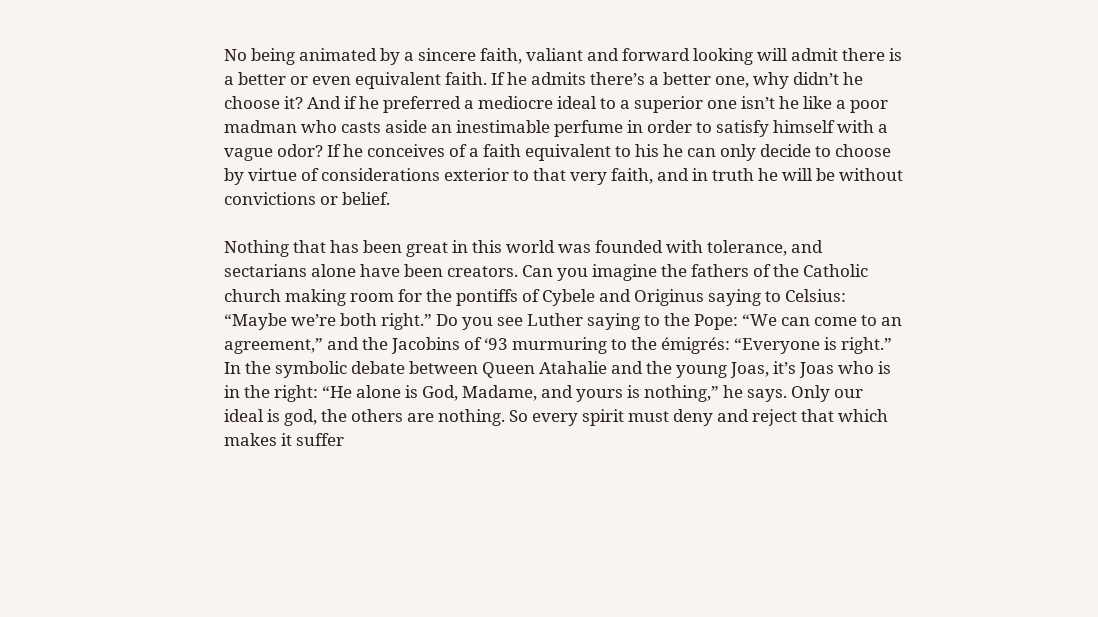No being animated by a sincere faith, valiant and forward looking will admit there is a better or even equivalent faith. If he admits there’s a better one, why didn’t he choose it? And if he preferred a mediocre ideal to a superior one isn’t he like a poor madman who casts aside an inestimable perfume in order to satisfy himself with a vague odor? If he conceives of a faith equivalent to his he can only decide to choose by virtue of considerations exterior to that very faith, and in truth he will be without convictions or belief.

Nothing that has been great in this world was founded with tolerance, and sectarians alone have been creators. Can you imagine the fathers of the Catholic church making room for the pontiffs of Cybele and Originus saying to Celsius: “Maybe we’re both right.” Do you see Luther saying to the Pope: “We can come to an agreement,” and the Jacobins of ‘93 murmuring to the émigrés: “Everyone is right.” In the symbolic debate between Queen Atahalie and the young Joas, it’s Joas who is in the right: “He alone is God, Madame, and yours is nothing,” he says. Only our ideal is god, the others are nothing. So every spirit must deny and reject that which makes it suffer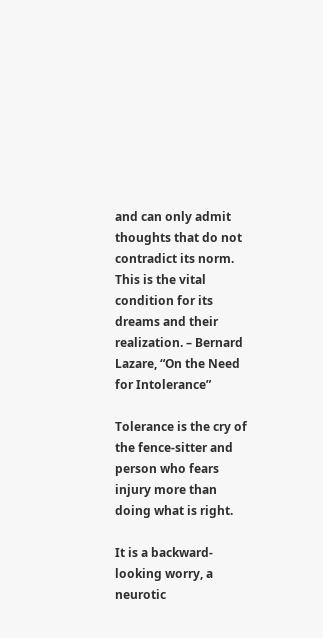and can only admit thoughts that do not contradict its norm. This is the vital condition for its dreams and their realization. – Bernard Lazare, “On the Need for Intolerance”

Tolerance is the cry of the fence-sitter and person who fears injury more than doing what is right.

It is a backward-looking worry, a neurotic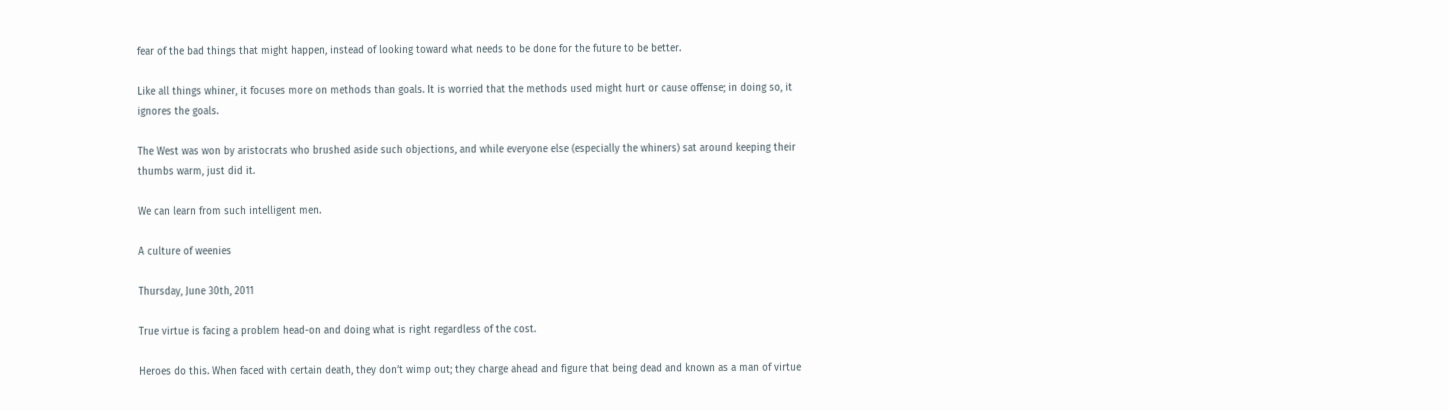fear of the bad things that might happen, instead of looking toward what needs to be done for the future to be better.

Like all things whiner, it focuses more on methods than goals. It is worried that the methods used might hurt or cause offense; in doing so, it ignores the goals.

The West was won by aristocrats who brushed aside such objections, and while everyone else (especially the whiners) sat around keeping their thumbs warm, just did it.

We can learn from such intelligent men.

A culture of weenies

Thursday, June 30th, 2011

True virtue is facing a problem head-on and doing what is right regardless of the cost.

Heroes do this. When faced with certain death, they don’t wimp out; they charge ahead and figure that being dead and known as a man of virtue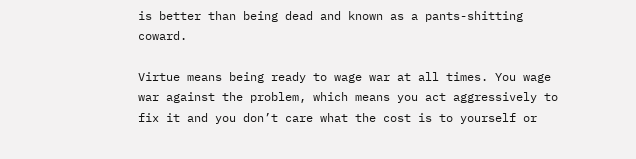is better than being dead and known as a pants-shitting coward.

Virtue means being ready to wage war at all times. You wage war against the problem, which means you act aggressively to fix it and you don’t care what the cost is to yourself or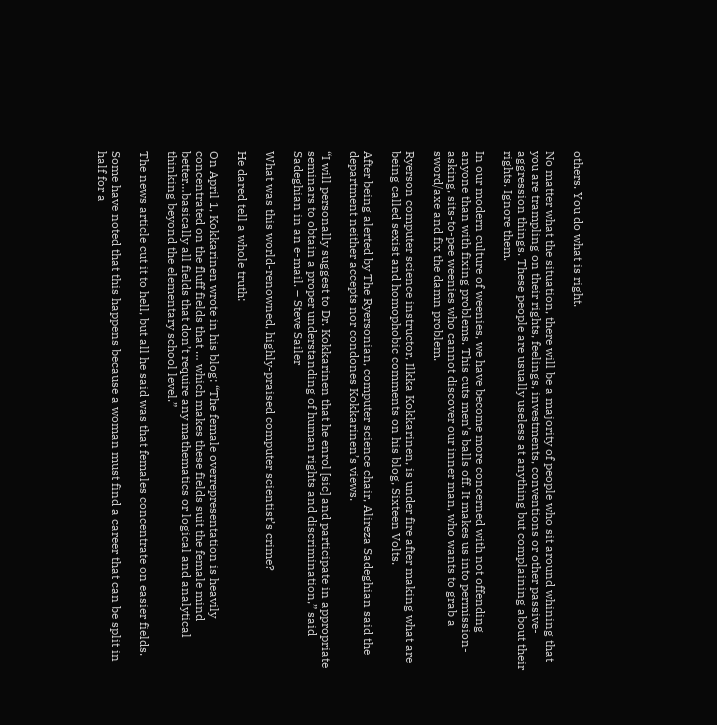others. You do what is right.

No matter what the situation, there will be a majority of people who sit around whining that you are trampling on their rights, feelings, investments, conventions or other passive-aggression things. These people are usually useless at anything but complaining about their rights. Ignore them.

In our modern culture of weenies, we have become more concerned with not offending anyone than with fixing problems. This cuts men’s balls off. It makes us into permission-asking, sits-to-pee weenies who cannot discover our inner man, who wants to grab a sword/axe and fix the damn problem.

Ryerson computer science instructor, Ilkka Kokkarinen, is under fire after making what are being called sexist and homophobic comments on his blog, Sixteen Volts.

After being alerted by The Ryersonian, computer science chair, Alireza Sadeghian said the department neither accepts nor condones Kokkarinen’s views.

“I will personally suggest to Dr. Kokkarinen that he enrol [sic] and participate in appropriate seminars to obtain a proper understanding of human rights and discrimination,” said Sadeghian in an e-mail. – Steve Sailer

What was this world-renowned, highly-praised computer scientist’s crime?

He dared tell a whole truth:

On April 1, Kokkarinen wrote in his blog: “The female overrepresentation is heavily concentrated on the fluff fields that … which makes these fields suit the female mind better…basically all fields that don’t require any mathematics or logical and analytical thinking beyond the elementary school level.”

The news article cut it to hell, but all he said was that females concentrate on easier fields.

Some have noted that this happens because a woman must find a career that can be split in half for a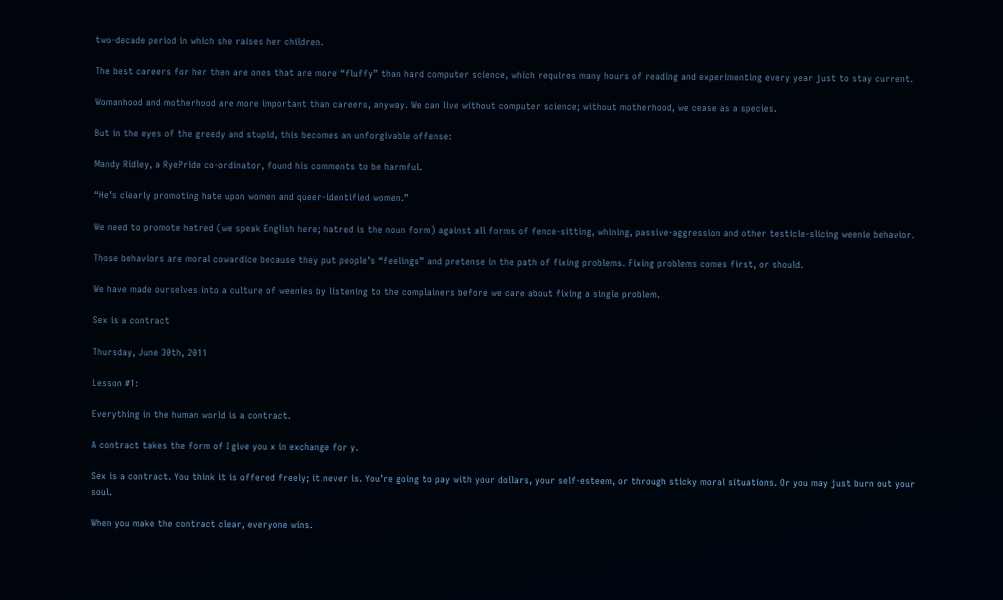two-decade period in which she raises her children.

The best careers for her then are ones that are more “fluffy” than hard computer science, which requires many hours of reading and experimenting every year just to stay current.

Womanhood and motherhood are more important than careers, anyway. We can live without computer science; without motherhood, we cease as a species.

But in the eyes of the greedy and stupid, this becomes an unforgivable offense:

Mandy Ridley, a RyePride co-ordinator, found his comments to be harmful.

“He’s clearly promoting hate upon women and queer-identified women.”

We need to promote hatred (we speak English here; hatred is the noun form) against all forms of fence-sitting, whining, passive-aggression and other testicle-slicing weenie behavior.

Those behaviors are moral cowardice because they put people’s “feelings” and pretense in the path of fixing problems. Fixing problems comes first, or should.

We have made ourselves into a culture of weenies by listening to the complainers before we care about fixing a single problem.

Sex is a contract

Thursday, June 30th, 2011

Lesson #1:

Everything in the human world is a contract.

A contract takes the form of I give you x in exchange for y.

Sex is a contract. You think it is offered freely; it never is. You’re going to pay with your dollars, your self-esteem, or through sticky moral situations. Or you may just burn out your soul.

When you make the contract clear, everyone wins.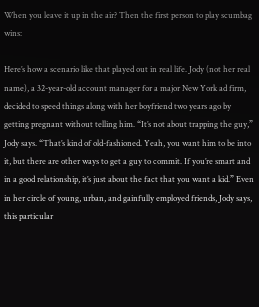When you leave it up in the air? Then the first person to play scumbag wins:

Here’s how a scenario like that played out in real life. Jody (not her real name), a 32-year-old account manager for a major New York ad firm, decided to speed things along with her boyfriend two years ago by getting pregnant without telling him. “It’s not about trapping the guy,” Jody says. “That’s kind of old-fashioned. Yeah, you want him to be into it, but there are other ways to get a guy to commit. If you’re smart and in a good relationship, it’s just about the fact that you want a kid.” Even in her circle of young, urban, and gainfully employed friends, Jody says, this particular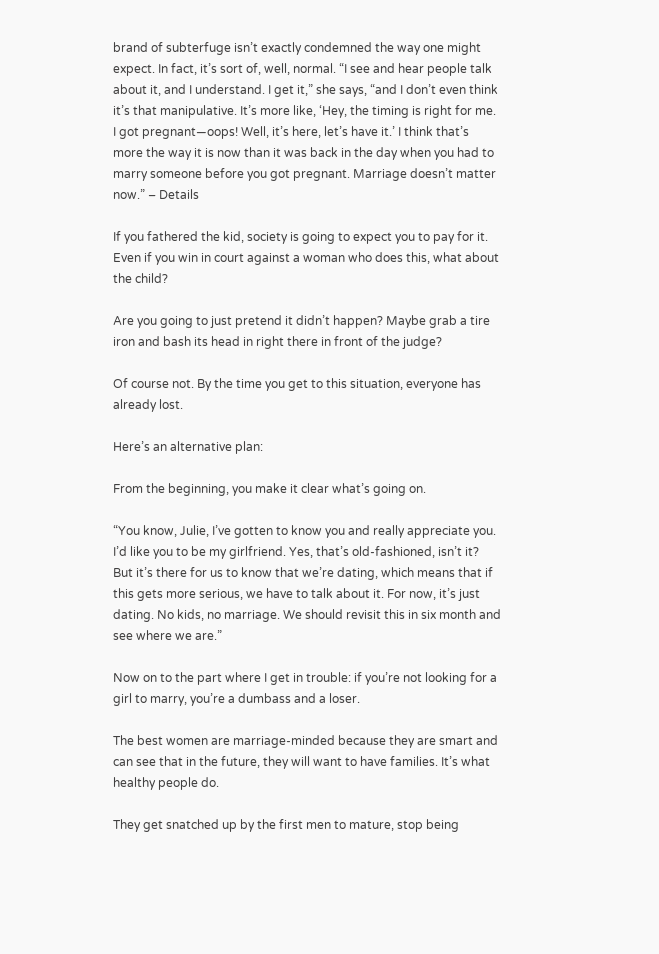brand of subterfuge isn’t exactly condemned the way one might expect. In fact, it’s sort of, well, normal. “I see and hear people talk about it, and I understand. I get it,” she says, “and I don’t even think it’s that manipulative. It’s more like, ‘Hey, the timing is right for me. I got pregnant—oops! Well, it’s here, let’s have it.’ I think that’s more the way it is now than it was back in the day when you had to marry someone before you got pregnant. Marriage doesn’t matter now.” – Details

If you fathered the kid, society is going to expect you to pay for it. Even if you win in court against a woman who does this, what about the child?

Are you going to just pretend it didn’t happen? Maybe grab a tire iron and bash its head in right there in front of the judge?

Of course not. By the time you get to this situation, everyone has already lost.

Here’s an alternative plan:

From the beginning, you make it clear what’s going on.

“You know, Julie, I’ve gotten to know you and really appreciate you. I’d like you to be my girlfriend. Yes, that’s old-fashioned, isn’t it? But it’s there for us to know that we’re dating, which means that if this gets more serious, we have to talk about it. For now, it’s just dating. No kids, no marriage. We should revisit this in six month and see where we are.”

Now on to the part where I get in trouble: if you’re not looking for a girl to marry, you’re a dumbass and a loser.

The best women are marriage-minded because they are smart and can see that in the future, they will want to have families. It’s what healthy people do.

They get snatched up by the first men to mature, stop being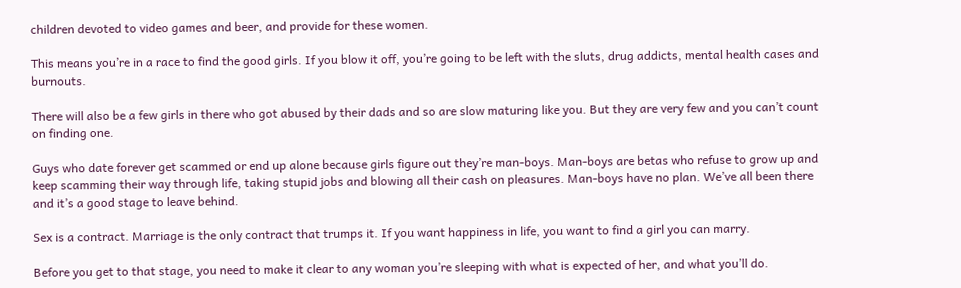children devoted to video games and beer, and provide for these women.

This means you’re in a race to find the good girls. If you blow it off, you’re going to be left with the sluts, drug addicts, mental health cases and burnouts.

There will also be a few girls in there who got abused by their dads and so are slow maturing like you. But they are very few and you can’t count on finding one.

Guys who date forever get scammed or end up alone because girls figure out they’re man-boys. Man-boys are betas who refuse to grow up and keep scamming their way through life, taking stupid jobs and blowing all their cash on pleasures. Man-boys have no plan. We’ve all been there and it’s a good stage to leave behind.

Sex is a contract. Marriage is the only contract that trumps it. If you want happiness in life, you want to find a girl you can marry.

Before you get to that stage, you need to make it clear to any woman you’re sleeping with what is expected of her, and what you’ll do.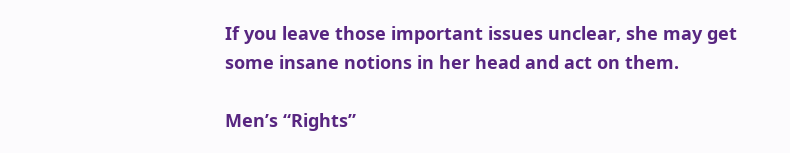If you leave those important issues unclear, she may get some insane notions in her head and act on them.

Men’s “Rights”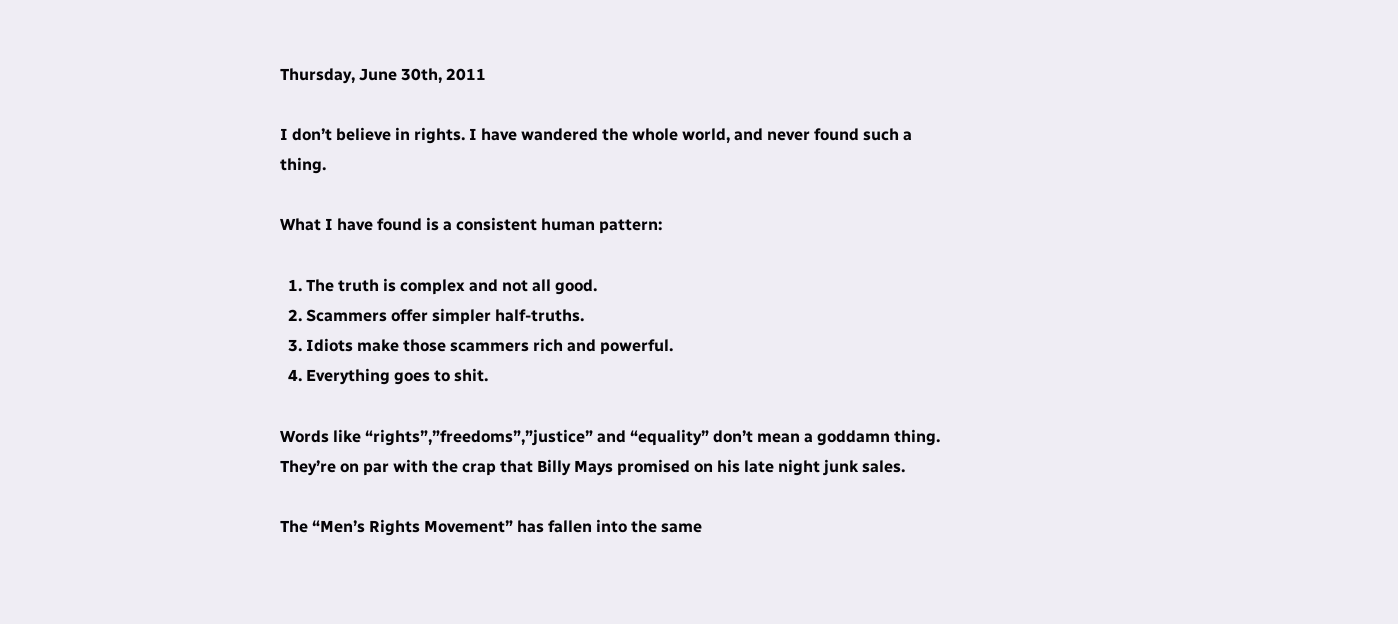Thursday, June 30th, 2011

I don’t believe in rights. I have wandered the whole world, and never found such a thing.

What I have found is a consistent human pattern:

  1. The truth is complex and not all good.
  2. Scammers offer simpler half-truths.
  3. Idiots make those scammers rich and powerful.
  4. Everything goes to shit.

Words like “rights”,”freedoms”,”justice” and “equality” don’t mean a goddamn thing. They’re on par with the crap that Billy Mays promised on his late night junk sales.

The “Men’s Rights Movement” has fallen into the same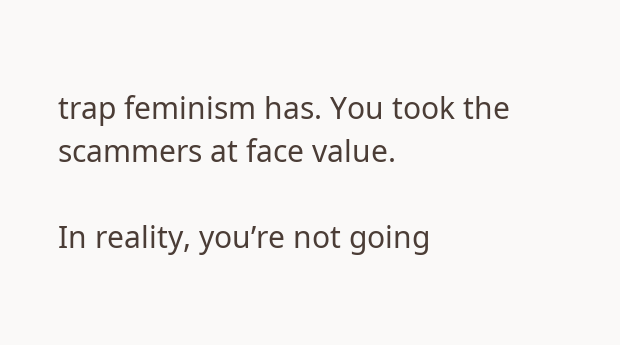trap feminism has. You took the scammers at face value.

In reality, you’re not going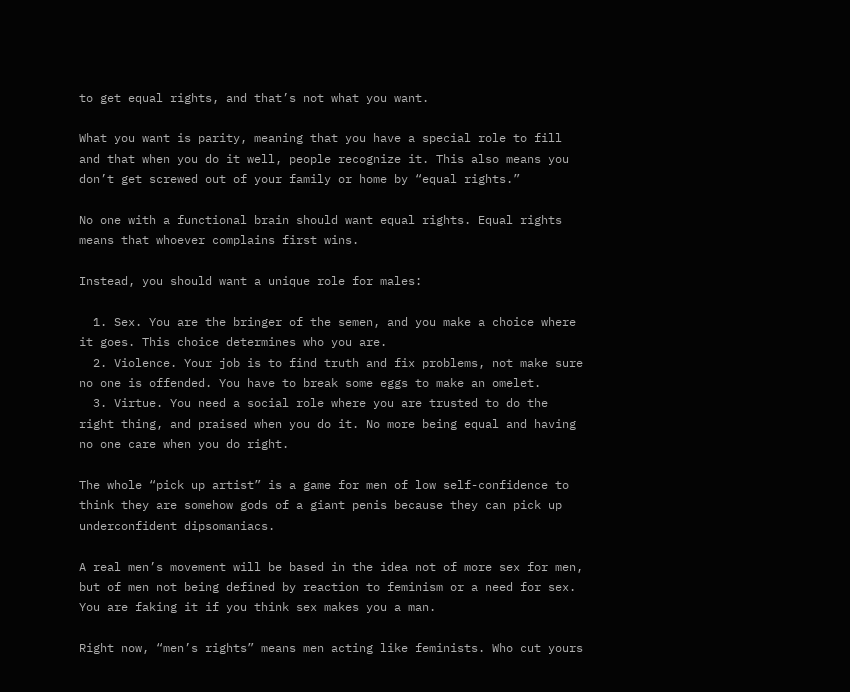to get equal rights, and that’s not what you want.

What you want is parity, meaning that you have a special role to fill and that when you do it well, people recognize it. This also means you don’t get screwed out of your family or home by “equal rights.”

No one with a functional brain should want equal rights. Equal rights means that whoever complains first wins.

Instead, you should want a unique role for males:

  1. Sex. You are the bringer of the semen, and you make a choice where it goes. This choice determines who you are.
  2. Violence. Your job is to find truth and fix problems, not make sure no one is offended. You have to break some eggs to make an omelet.
  3. Virtue. You need a social role where you are trusted to do the right thing, and praised when you do it. No more being equal and having no one care when you do right.

The whole “pick up artist” is a game for men of low self-confidence to think they are somehow gods of a giant penis because they can pick up underconfident dipsomaniacs.

A real men’s movement will be based in the idea not of more sex for men, but of men not being defined by reaction to feminism or a need for sex. You are faking it if you think sex makes you a man.

Right now, “men’s rights” means men acting like feminists. Who cut yours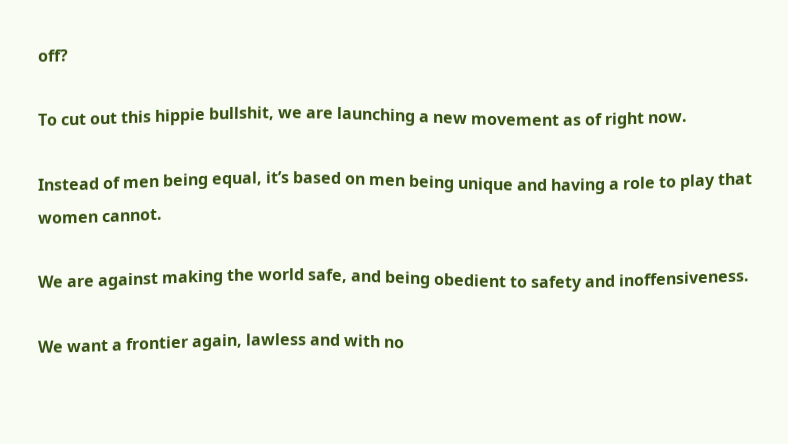off?

To cut out this hippie bullshit, we are launching a new movement as of right now.

Instead of men being equal, it’s based on men being unique and having a role to play that women cannot.

We are against making the world safe, and being obedient to safety and inoffensiveness.

We want a frontier again, lawless and with no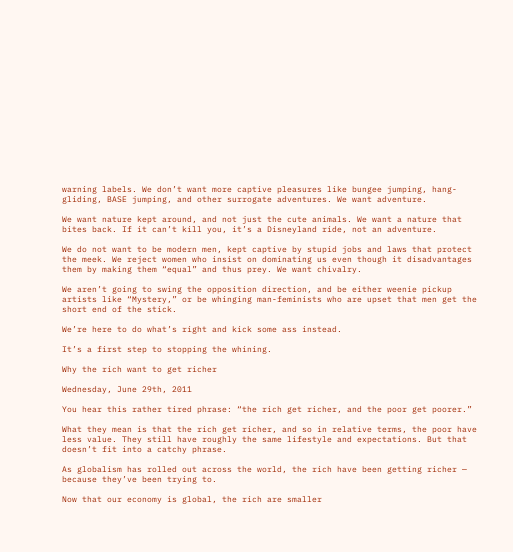warning labels. We don’t want more captive pleasures like bungee jumping, hang-gliding, BASE jumping, and other surrogate adventures. We want adventure.

We want nature kept around, and not just the cute animals. We want a nature that bites back. If it can’t kill you, it’s a Disneyland ride, not an adventure.

We do not want to be modern men, kept captive by stupid jobs and laws that protect the meek. We reject women who insist on dominating us even though it disadvantages them by making them “equal” and thus prey. We want chivalry.

We aren’t going to swing the opposition direction, and be either weenie pickup artists like “Mystery,” or be whinging man-feminists who are upset that men get the short end of the stick.

We’re here to do what’s right and kick some ass instead.

It’s a first step to stopping the whining.

Why the rich want to get richer

Wednesday, June 29th, 2011

You hear this rather tired phrase: “the rich get richer, and the poor get poorer.”

What they mean is that the rich get richer, and so in relative terms, the poor have less value. They still have roughly the same lifestyle and expectations. But that doesn’t fit into a catchy phrase.

As globalism has rolled out across the world, the rich have been getting richer — because they’ve been trying to.

Now that our economy is global, the rich are smaller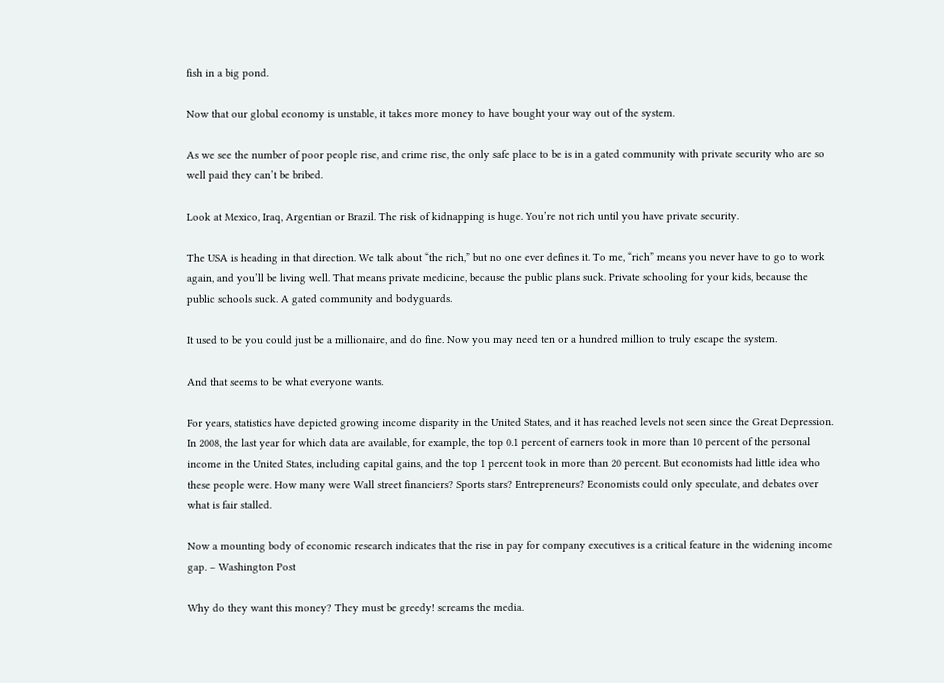fish in a big pond.

Now that our global economy is unstable, it takes more money to have bought your way out of the system.

As we see the number of poor people rise, and crime rise, the only safe place to be is in a gated community with private security who are so well paid they can’t be bribed.

Look at Mexico, Iraq, Argentian or Brazil. The risk of kidnapping is huge. You’re not rich until you have private security.

The USA is heading in that direction. We talk about “the rich,” but no one ever defines it. To me, “rich” means you never have to go to work again, and you’ll be living well. That means private medicine, because the public plans suck. Private schooling for your kids, because the public schools suck. A gated community and bodyguards.

It used to be you could just be a millionaire, and do fine. Now you may need ten or a hundred million to truly escape the system.

And that seems to be what everyone wants.

For years, statistics have depicted growing income disparity in the United States, and it has reached levels not seen since the Great Depression. In 2008, the last year for which data are available, for example, the top 0.1 percent of earners took in more than 10 percent of the personal income in the United States, including capital gains, and the top 1 percent took in more than 20 percent. But economists had little idea who these people were. How many were Wall street financiers? Sports stars? Entrepreneurs? Economists could only speculate, and debates over what is fair stalled.

Now a mounting body of economic research indicates that the rise in pay for company executives is a critical feature in the widening income gap. – Washington Post

Why do they want this money? They must be greedy! screams the media.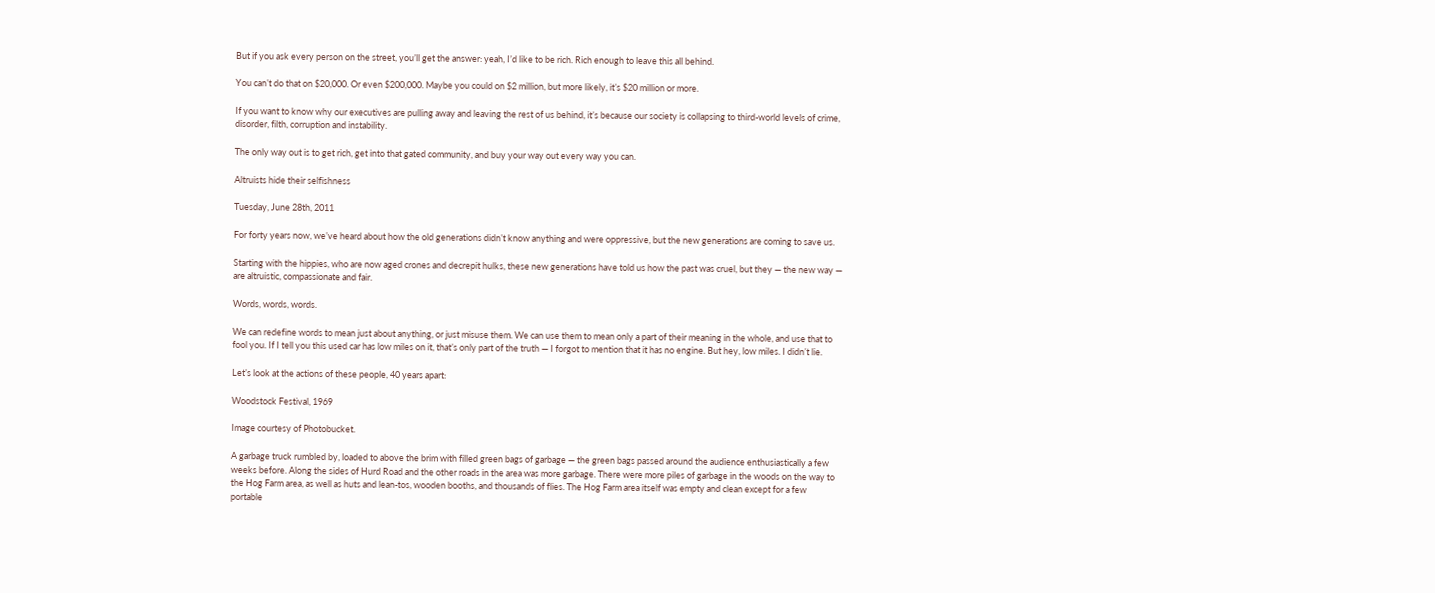But if you ask every person on the street, you’ll get the answer: yeah, I’d like to be rich. Rich enough to leave this all behind.

You can’t do that on $20,000. Or even $200,000. Maybe you could on $2 million, but more likely, it’s $20 million or more.

If you want to know why our executives are pulling away and leaving the rest of us behind, it’s because our society is collapsing to third-world levels of crime, disorder, filth, corruption and instability.

The only way out is to get rich, get into that gated community, and buy your way out every way you can.

Altruists hide their selfishness

Tuesday, June 28th, 2011

For forty years now, we’ve heard about how the old generations didn’t know anything and were oppressive, but the new generations are coming to save us.

Starting with the hippies, who are now aged crones and decrepit hulks, these new generations have told us how the past was cruel, but they — the new way — are altruistic, compassionate and fair.

Words, words, words.

We can redefine words to mean just about anything, or just misuse them. We can use them to mean only a part of their meaning in the whole, and use that to fool you. If I tell you this used car has low miles on it, that’s only part of the truth — I forgot to mention that it has no engine. But hey, low miles. I didn’t lie.

Let’s look at the actions of these people, 40 years apart:

Woodstock Festival, 1969

Image courtesy of Photobucket.

A garbage truck rumbled by, loaded to above the brim with filled green bags of garbage — the green bags passed around the audience enthusiastically a few weeks before. Along the sides of Hurd Road and the other roads in the area was more garbage. There were more piles of garbage in the woods on the way to the Hog Farm area, as well as huts and lean-tos, wooden booths, and thousands of flies. The Hog Farm area itself was empty and clean except for a few portable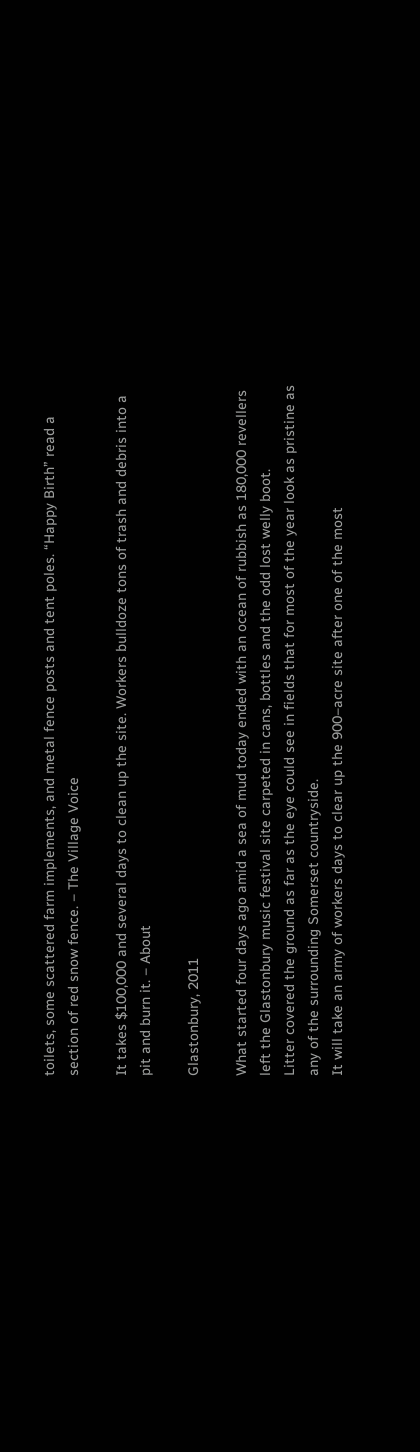toilets, some scattered farm implements, and metal fence posts and tent poles. “Happy Birth” read a section of red snow fence. – The Village Voice

It takes $100,000 and several days to clean up the site. Workers bulldoze tons of trash and debris into a pit and burn it. – About

Glastonbury, 2011

What started four days ago amid a sea of mud today ended with an ocean of rubbish as 180,000 revellers left the Glastonbury music festival site carpeted in cans, bottles and the odd lost welly boot.
Litter covered the ground as far as the eye could see in fields that for most of the year look as pristine as any of the surrounding Somerset countryside.
It will take an army of workers days to clear up the 900–acre site after one of the most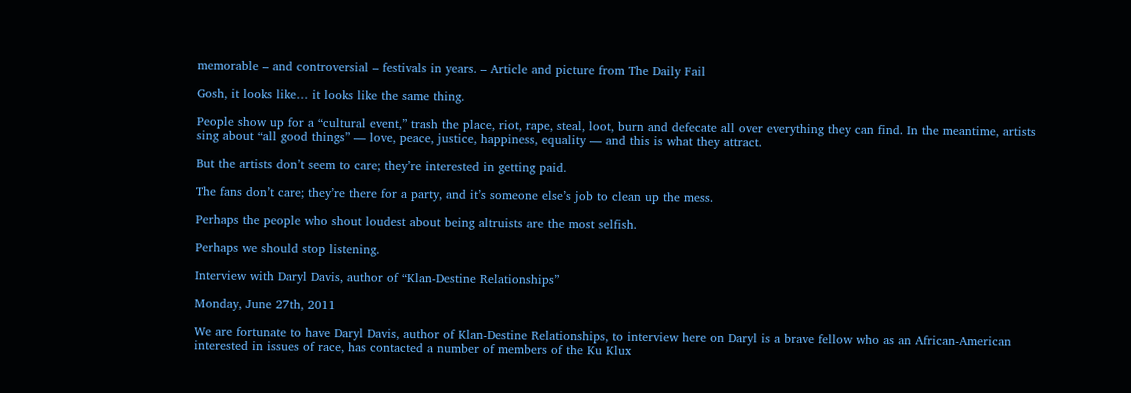memorable – and controversial – festivals in years. – Article and picture from The Daily Fail

Gosh, it looks like… it looks like the same thing.

People show up for a “cultural event,” trash the place, riot, rape, steal, loot, burn and defecate all over everything they can find. In the meantime, artists sing about “all good things” — love, peace, justice, happiness, equality — and this is what they attract.

But the artists don’t seem to care; they’re interested in getting paid.

The fans don’t care; they’re there for a party, and it’s someone else’s job to clean up the mess.

Perhaps the people who shout loudest about being altruists are the most selfish.

Perhaps we should stop listening.

Interview with Daryl Davis, author of “Klan-Destine Relationships”

Monday, June 27th, 2011

We are fortunate to have Daryl Davis, author of Klan-Destine Relationships, to interview here on Daryl is a brave fellow who as an African-American interested in issues of race, has contacted a number of members of the Ku Klux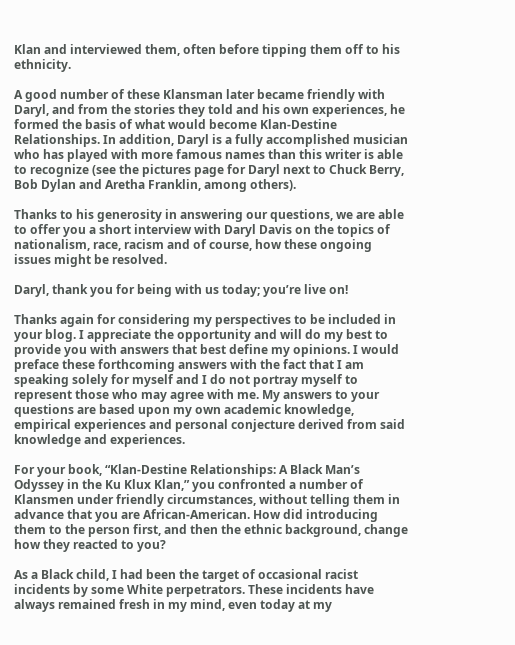Klan and interviewed them, often before tipping them off to his ethnicity.

A good number of these Klansman later became friendly with Daryl, and from the stories they told and his own experiences, he formed the basis of what would become Klan-Destine Relationships. In addition, Daryl is a fully accomplished musician who has played with more famous names than this writer is able to recognize (see the pictures page for Daryl next to Chuck Berry, Bob Dylan and Aretha Franklin, among others).

Thanks to his generosity in answering our questions, we are able to offer you a short interview with Daryl Davis on the topics of nationalism, race, racism and of course, how these ongoing issues might be resolved.

Daryl, thank you for being with us today; you’re live on!

Thanks again for considering my perspectives to be included in your blog. I appreciate the opportunity and will do my best to provide you with answers that best define my opinions. I would preface these forthcoming answers with the fact that I am speaking solely for myself and I do not portray myself to represent those who may agree with me. My answers to your questions are based upon my own academic knowledge, empirical experiences and personal conjecture derived from said knowledge and experiences.

For your book, “Klan-Destine Relationships: A Black Man’s Odyssey in the Ku Klux Klan,” you confronted a number of Klansmen under friendly circumstances, without telling them in advance that you are African-American. How did introducing them to the person first, and then the ethnic background, change how they reacted to you?

As a Black child, I had been the target of occasional racist incidents by some White perpetrators. These incidents have always remained fresh in my mind, even today at my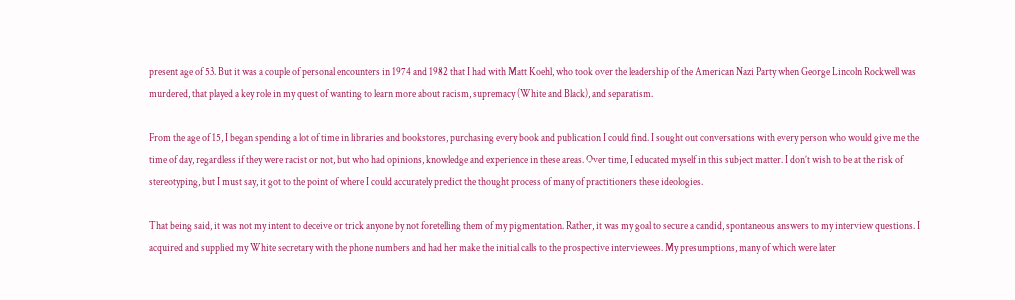present age of 53. But it was a couple of personal encounters in 1974 and 1982 that I had with Matt Koehl, who took over the leadership of the American Nazi Party when George Lincoln Rockwell was murdered, that played a key role in my quest of wanting to learn more about racism, supremacy (White and Black), and separatism.

From the age of 15, I began spending a lot of time in libraries and bookstores, purchasing every book and publication I could find. I sought out conversations with every person who would give me the time of day, regardless if they were racist or not, but who had opinions, knowledge and experience in these areas. Over time, I educated myself in this subject matter. I don’t wish to be at the risk of stereotyping, but I must say, it got to the point of where I could accurately predict the thought process of many of practitioners these ideologies.

That being said, it was not my intent to deceive or trick anyone by not foretelling them of my pigmentation. Rather, it was my goal to secure a candid, spontaneous answers to my interview questions. I acquired and supplied my White secretary with the phone numbers and had her make the initial calls to the prospective interviewees. My presumptions, many of which were later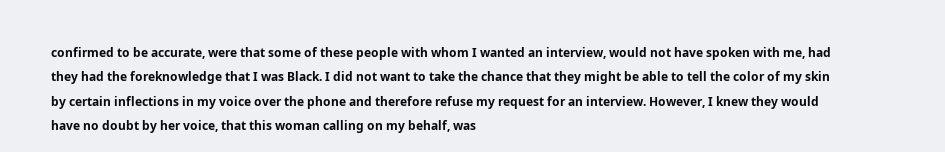confirmed to be accurate, were that some of these people with whom I wanted an interview, would not have spoken with me, had they had the foreknowledge that I was Black. I did not want to take the chance that they might be able to tell the color of my skin by certain inflections in my voice over the phone and therefore refuse my request for an interview. However, I knew they would have no doubt by her voice, that this woman calling on my behalf, was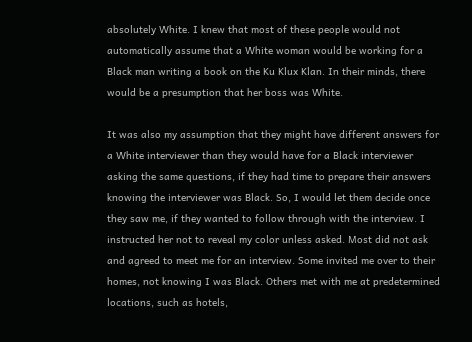absolutely White. I knew that most of these people would not automatically assume that a White woman would be working for a Black man writing a book on the Ku Klux Klan. In their minds, there would be a presumption that her boss was White.

It was also my assumption that they might have different answers for a White interviewer than they would have for a Black interviewer asking the same questions, if they had time to prepare their answers knowing the interviewer was Black. So, I would let them decide once they saw me, if they wanted to follow through with the interview. I instructed her not to reveal my color unless asked. Most did not ask and agreed to meet me for an interview. Some invited me over to their homes, not knowing I was Black. Others met with me at predetermined locations, such as hotels,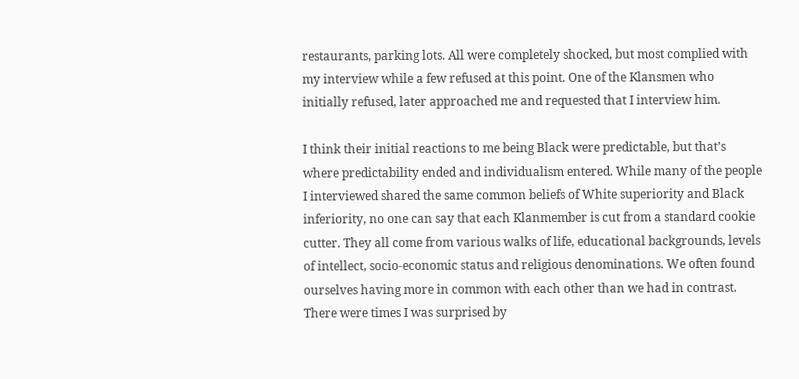restaurants, parking lots. All were completely shocked, but most complied with my interview while a few refused at this point. One of the Klansmen who initially refused, later approached me and requested that I interview him.

I think their initial reactions to me being Black were predictable, but that’s where predictability ended and individualism entered. While many of the people I interviewed shared the same common beliefs of White superiority and Black inferiority, no one can say that each Klanmember is cut from a standard cookie cutter. They all come from various walks of life, educational backgrounds, levels of intellect, socio-economic status and religious denominations. We often found ourselves having more in common with each other than we had in contrast. There were times I was surprised by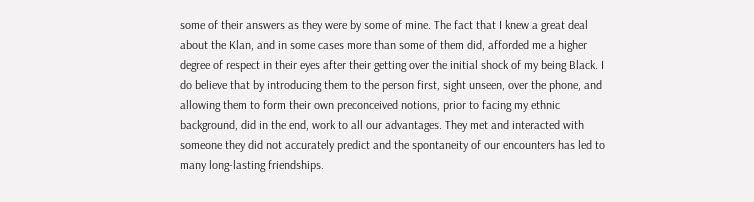some of their answers as they were by some of mine. The fact that I knew a great deal about the Klan, and in some cases more than some of them did, afforded me a higher degree of respect in their eyes after their getting over the initial shock of my being Black. I do believe that by introducing them to the person first, sight unseen, over the phone, and allowing them to form their own preconceived notions, prior to facing my ethnic background, did in the end, work to all our advantages. They met and interacted with someone they did not accurately predict and the spontaneity of our encounters has led to many long-lasting friendships.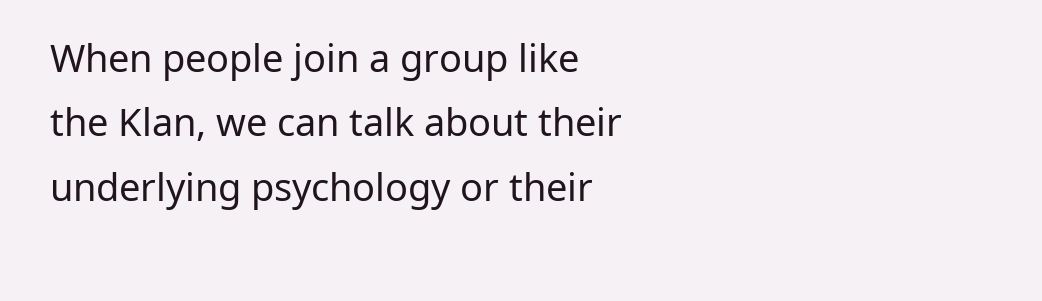When people join a group like the Klan, we can talk about their underlying psychology or their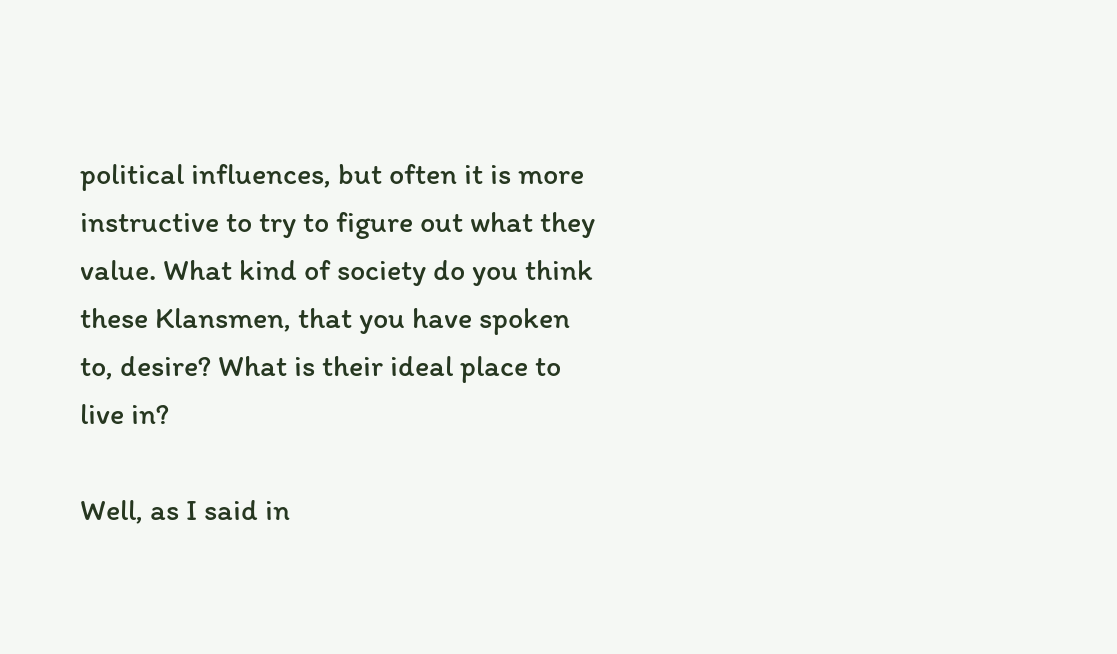political influences, but often it is more instructive to try to figure out what they value. What kind of society do you think these Klansmen, that you have spoken to, desire? What is their ideal place to live in?

Well, as I said in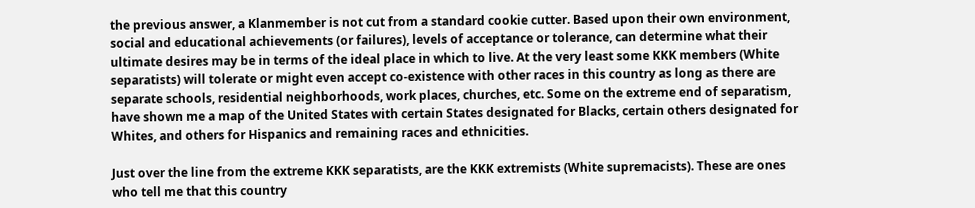the previous answer, a Klanmember is not cut from a standard cookie cutter. Based upon their own environment, social and educational achievements (or failures), levels of acceptance or tolerance, can determine what their ultimate desires may be in terms of the ideal place in which to live. At the very least some KKK members (White separatists) will tolerate or might even accept co-existence with other races in this country as long as there are separate schools, residential neighborhoods, work places, churches, etc. Some on the extreme end of separatism, have shown me a map of the United States with certain States designated for Blacks, certain others designated for Whites, and others for Hispanics and remaining races and ethnicities.

Just over the line from the extreme KKK separatists, are the KKK extremists (White supremacists). These are ones who tell me that this country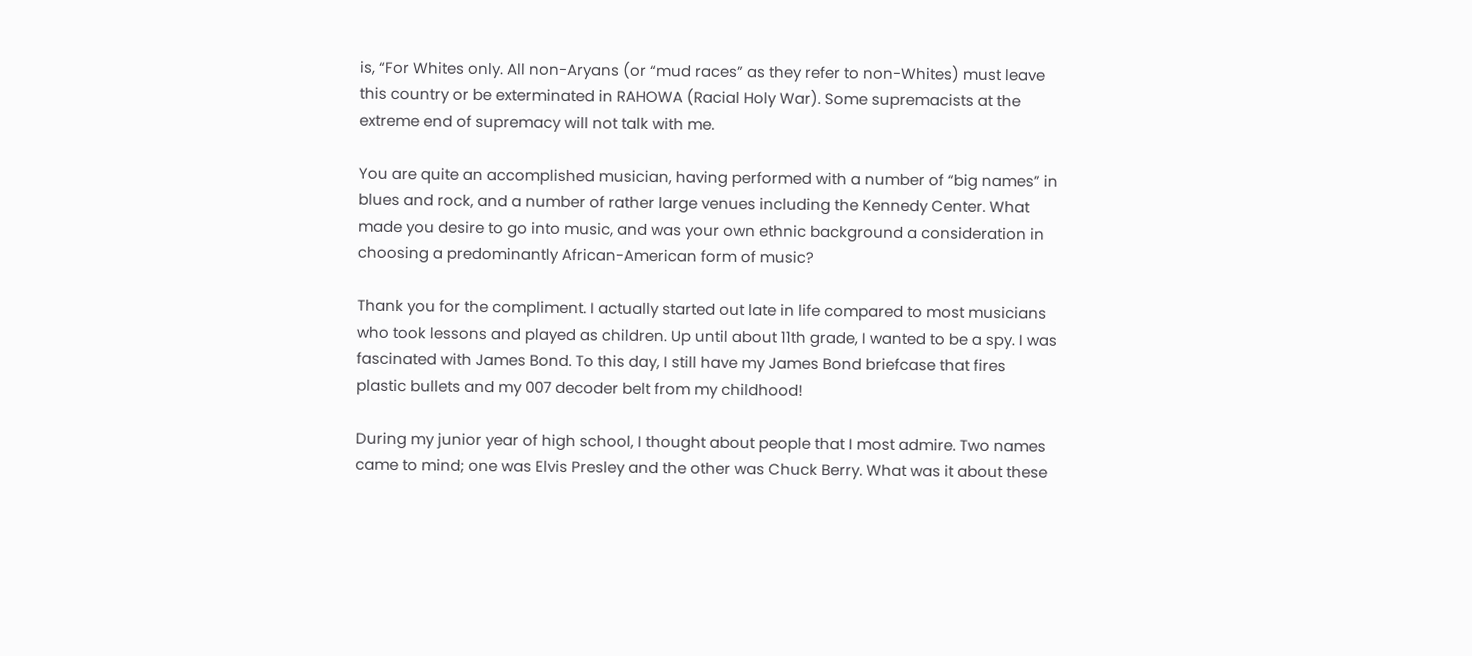is, “For Whites only. All non-Aryans (or “mud races” as they refer to non-Whites) must leave this country or be exterminated in RAHOWA (Racial Holy War). Some supremacists at the extreme end of supremacy will not talk with me.

You are quite an accomplished musician, having performed with a number of “big names” in blues and rock, and a number of rather large venues including the Kennedy Center. What made you desire to go into music, and was your own ethnic background a consideration in choosing a predominantly African-American form of music?

Thank you for the compliment. I actually started out late in life compared to most musicians who took lessons and played as children. Up until about 11th grade, I wanted to be a spy. I was fascinated with James Bond. To this day, I still have my James Bond briefcase that fires plastic bullets and my 007 decoder belt from my childhood!

During my junior year of high school, I thought about people that I most admire. Two names came to mind; one was Elvis Presley and the other was Chuck Berry. What was it about these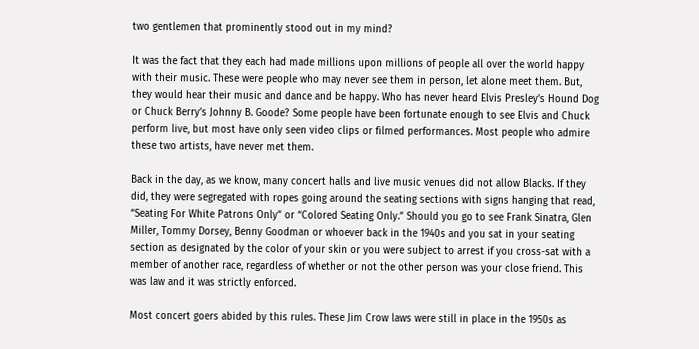two gentlemen that prominently stood out in my mind?

It was the fact that they each had made millions upon millions of people all over the world happy with their music. These were people who may never see them in person, let alone meet them. But, they would hear their music and dance and be happy. Who has never heard Elvis Presley’s Hound Dog or Chuck Berry’s Johnny B. Goode? Some people have been fortunate enough to see Elvis and Chuck perform live, but most have only seen video clips or filmed performances. Most people who admire these two artists, have never met them.

Back in the day, as we know, many concert halls and live music venues did not allow Blacks. If they did, they were segregated with ropes going around the seating sections with signs hanging that read, “Seating For White Patrons Only” or “Colored Seating Only.” Should you go to see Frank Sinatra, Glen Miller, Tommy Dorsey, Benny Goodman or whoever back in the 1940s and you sat in your seating section as designated by the color of your skin or you were subject to arrest if you cross-sat with a member of another race, regardless of whether or not the other person was your close friend. This was law and it was strictly enforced.

Most concert goers abided by this rules. These Jim Crow laws were still in place in the 1950s as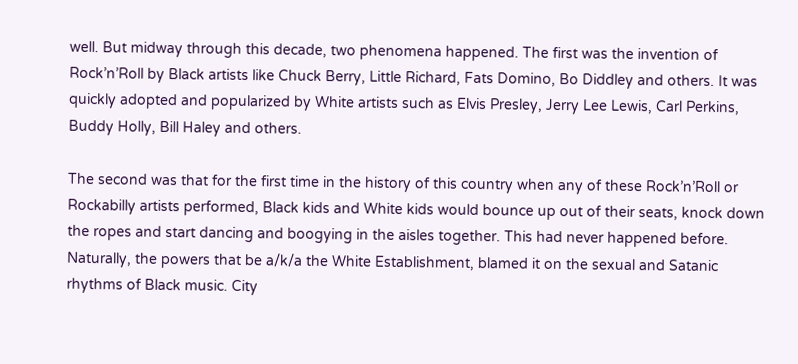well. But midway through this decade, two phenomena happened. The first was the invention of Rock’n’Roll by Black artists like Chuck Berry, Little Richard, Fats Domino, Bo Diddley and others. It was quickly adopted and popularized by White artists such as Elvis Presley, Jerry Lee Lewis, Carl Perkins, Buddy Holly, Bill Haley and others.

The second was that for the first time in the history of this country when any of these Rock’n’Roll or Rockabilly artists performed, Black kids and White kids would bounce up out of their seats, knock down the ropes and start dancing and boogying in the aisles together. This had never happened before. Naturally, the powers that be a/k/a the White Establishment, blamed it on the sexual and Satanic rhythms of Black music. City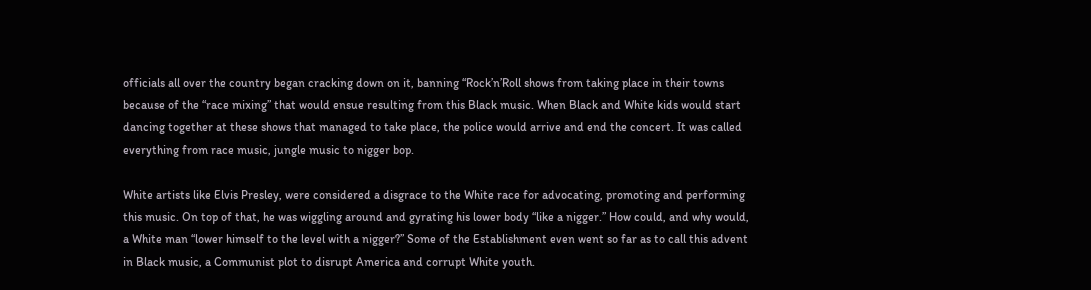officials all over the country began cracking down on it, banning “Rock’n’Roll shows from taking place in their towns because of the “race mixing” that would ensue resulting from this Black music. When Black and White kids would start dancing together at these shows that managed to take place, the police would arrive and end the concert. It was called everything from race music, jungle music to nigger bop.

White artists like Elvis Presley, were considered a disgrace to the White race for advocating, promoting and performing this music. On top of that, he was wiggling around and gyrating his lower body “like a nigger.” How could, and why would, a White man “lower himself to the level with a nigger?” Some of the Establishment even went so far as to call this advent in Black music, a Communist plot to disrupt America and corrupt White youth.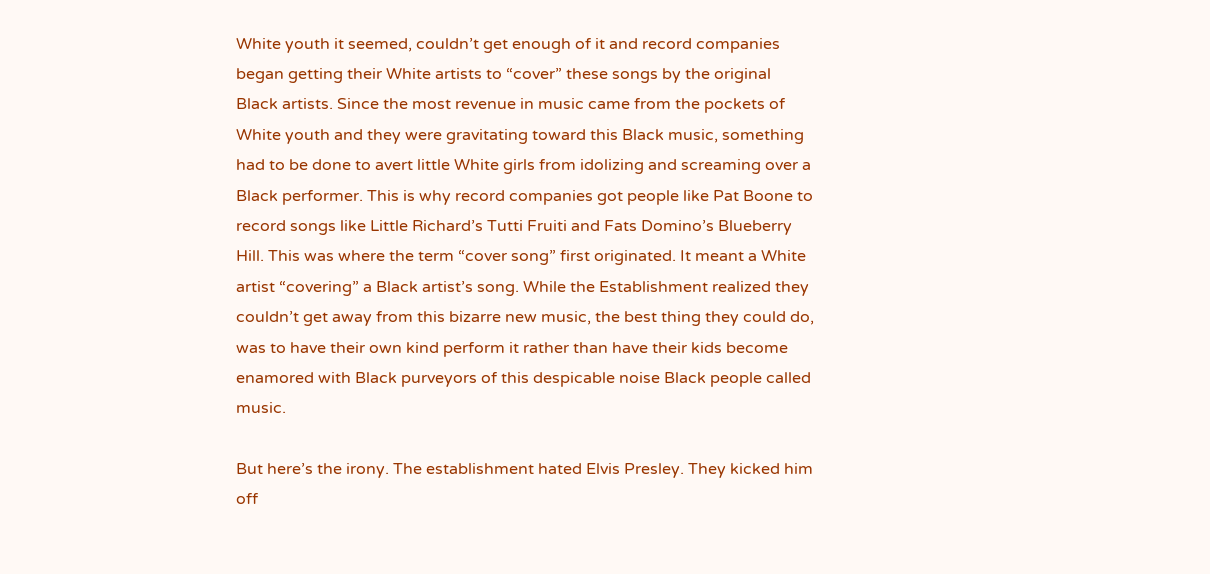White youth it seemed, couldn’t get enough of it and record companies began getting their White artists to “cover” these songs by the original Black artists. Since the most revenue in music came from the pockets of White youth and they were gravitating toward this Black music, something had to be done to avert little White girls from idolizing and screaming over a Black performer. This is why record companies got people like Pat Boone to record songs like Little Richard’s Tutti Fruiti and Fats Domino’s Blueberry Hill. This was where the term “cover song” first originated. It meant a White artist “covering” a Black artist’s song. While the Establishment realized they couldn’t get away from this bizarre new music, the best thing they could do, was to have their own kind perform it rather than have their kids become enamored with Black purveyors of this despicable noise Black people called music.

But here’s the irony. The establishment hated Elvis Presley. They kicked him off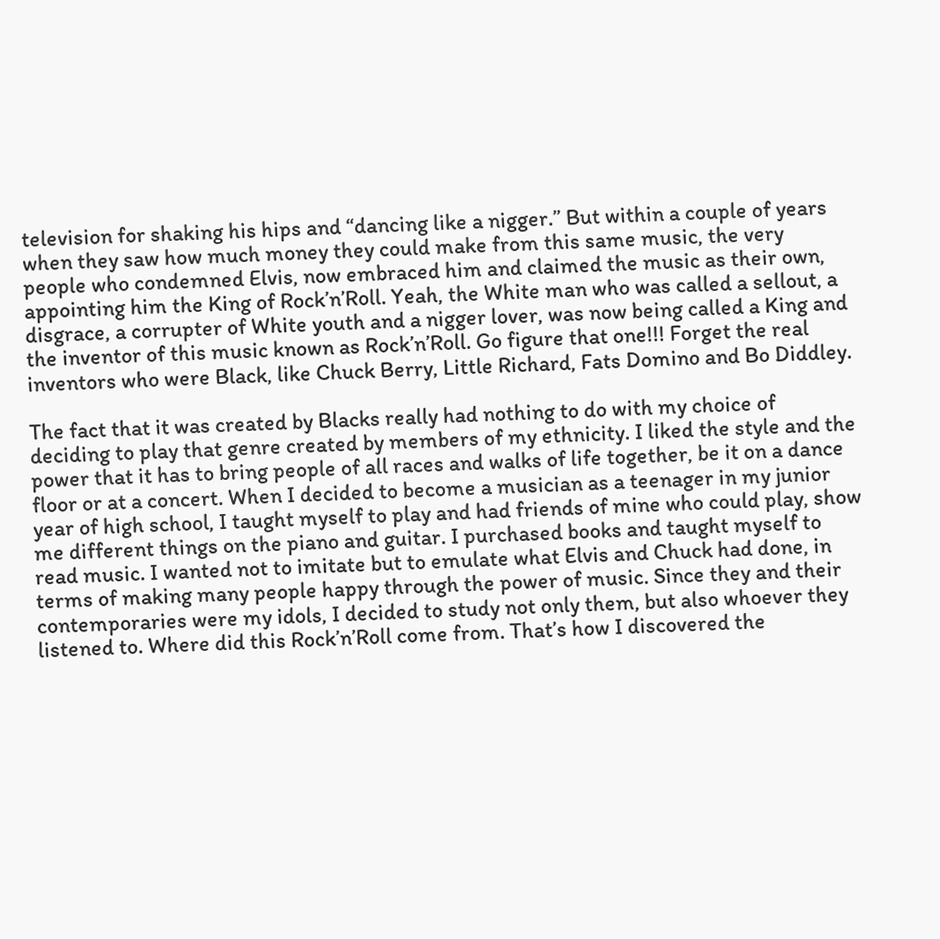television for shaking his hips and “dancing like a nigger.” But within a couple of years when they saw how much money they could make from this same music, the very people who condemned Elvis, now embraced him and claimed the music as their own, appointing him the King of Rock’n’Roll. Yeah, the White man who was called a sellout, a disgrace, a corrupter of White youth and a nigger lover, was now being called a King and the inventor of this music known as Rock’n’Roll. Go figure that one!!! Forget the real inventors who were Black, like Chuck Berry, Little Richard, Fats Domino and Bo Diddley.

The fact that it was created by Blacks really had nothing to do with my choice of deciding to play that genre created by members of my ethnicity. I liked the style and the power that it has to bring people of all races and walks of life together, be it on a dance floor or at a concert. When I decided to become a musician as a teenager in my junior year of high school, I taught myself to play and had friends of mine who could play, show me different things on the piano and guitar. I purchased books and taught myself to read music. I wanted not to imitate but to emulate what Elvis and Chuck had done, in terms of making many people happy through the power of music. Since they and their contemporaries were my idols, I decided to study not only them, but also whoever they listened to. Where did this Rock’n’Roll come from. That’s how I discovered the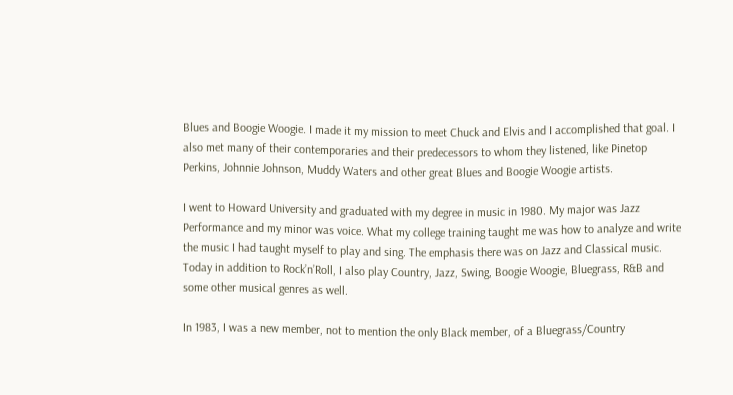Blues and Boogie Woogie. I made it my mission to meet Chuck and Elvis and I accomplished that goal. I also met many of their contemporaries and their predecessors to whom they listened, like Pinetop Perkins, Johnnie Johnson, Muddy Waters and other great Blues and Boogie Woogie artists.

I went to Howard University and graduated with my degree in music in 1980. My major was Jazz Performance and my minor was voice. What my college training taught me was how to analyze and write the music I had taught myself to play and sing. The emphasis there was on Jazz and Classical music. Today in addition to Rock’n’Roll, I also play Country, Jazz, Swing, Boogie Woogie, Bluegrass, R&B and some other musical genres as well.

In 1983, I was a new member, not to mention the only Black member, of a Bluegrass/Country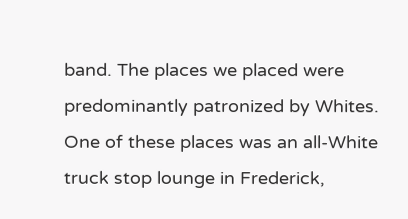band. The places we placed were predominantly patronized by Whites. One of these places was an all-White truck stop lounge in Frederick,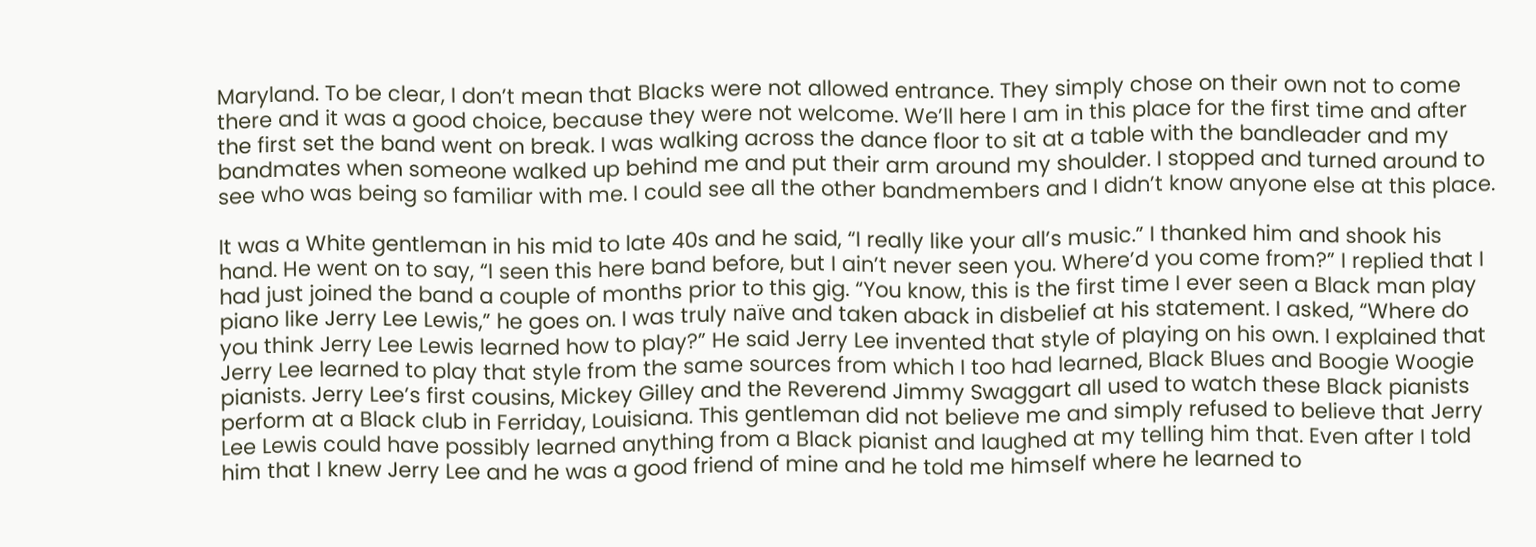Maryland. To be clear, I don’t mean that Blacks were not allowed entrance. They simply chose on their own not to come there and it was a good choice, because they were not welcome. We’ll here I am in this place for the first time and after the first set the band went on break. I was walking across the dance floor to sit at a table with the bandleader and my bandmates when someone walked up behind me and put their arm around my shoulder. I stopped and turned around to see who was being so familiar with me. I could see all the other bandmembers and I didn’t know anyone else at this place.

It was a White gentleman in his mid to late 40s and he said, “I really like your all’s music.” I thanked him and shook his hand. He went on to say, “I seen this here band before, but I ain’t never seen you. Where’d you come from?” I replied that I had just joined the band a couple of months prior to this gig. “You know, this is the first time I ever seen a Black man play piano like Jerry Lee Lewis,” he goes on. I was truly naïve and taken aback in disbelief at his statement. I asked, “Where do you think Jerry Lee Lewis learned how to play?” He said Jerry Lee invented that style of playing on his own. I explained that Jerry Lee learned to play that style from the same sources from which I too had learned, Black Blues and Boogie Woogie pianists. Jerry Lee’s first cousins, Mickey Gilley and the Reverend Jimmy Swaggart all used to watch these Black pianists perform at a Black club in Ferriday, Louisiana. This gentleman did not believe me and simply refused to believe that Jerry Lee Lewis could have possibly learned anything from a Black pianist and laughed at my telling him that. Even after I told him that I knew Jerry Lee and he was a good friend of mine and he told me himself where he learned to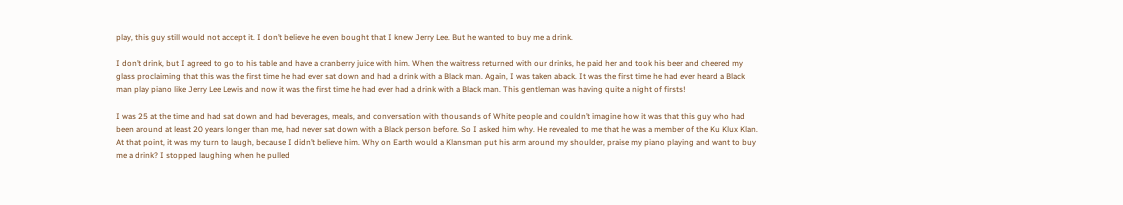play, this guy still would not accept it. I don’t believe he even bought that I knew Jerry Lee. But he wanted to buy me a drink.

I don’t drink, but I agreed to go to his table and have a cranberry juice with him. When the waitress returned with our drinks, he paid her and took his beer and cheered my glass proclaiming that this was the first time he had ever sat down and had a drink with a Black man. Again, I was taken aback. It was the first time he had ever heard a Black man play piano like Jerry Lee Lewis and now it was the first time he had ever had a drink with a Black man. This gentleman was having quite a night of firsts!

I was 25 at the time and had sat down and had beverages, meals, and conversation with thousands of White people and couldn’t imagine how it was that this guy who had been around at least 20 years longer than me, had never sat down with a Black person before. So I asked him why. He revealed to me that he was a member of the Ku Klux Klan. At that point, it was my turn to laugh, because I didn’t believe him. Why on Earth would a Klansman put his arm around my shoulder, praise my piano playing and want to buy me a drink? I stopped laughing when he pulled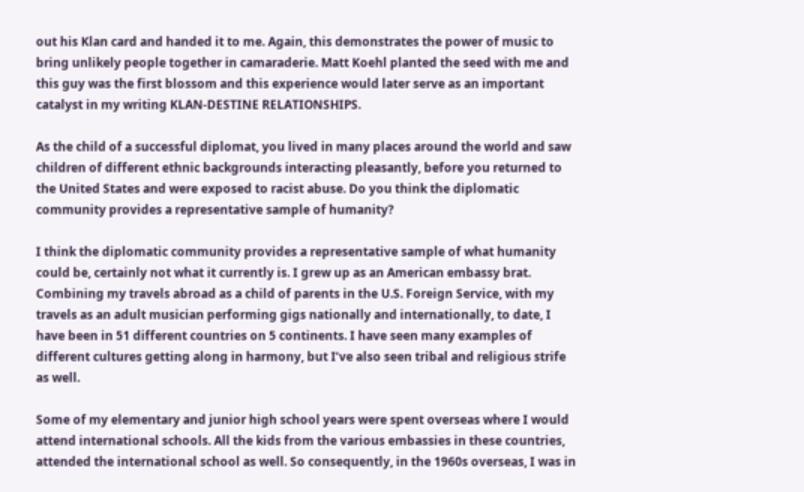out his Klan card and handed it to me. Again, this demonstrates the power of music to bring unlikely people together in camaraderie. Matt Koehl planted the seed with me and this guy was the first blossom and this experience would later serve as an important catalyst in my writing KLAN-DESTINE RELATIONSHIPS.

As the child of a successful diplomat, you lived in many places around the world and saw children of different ethnic backgrounds interacting pleasantly, before you returned to the United States and were exposed to racist abuse. Do you think the diplomatic community provides a representative sample of humanity?

I think the diplomatic community provides a representative sample of what humanity could be, certainly not what it currently is. I grew up as an American embassy brat. Combining my travels abroad as a child of parents in the U.S. Foreign Service, with my travels as an adult musician performing gigs nationally and internationally, to date, I have been in 51 different countries on 5 continents. I have seen many examples of different cultures getting along in harmony, but I’ve also seen tribal and religious strife as well.

Some of my elementary and junior high school years were spent overseas where I would attend international schools. All the kids from the various embassies in these countries, attended the international school as well. So consequently, in the 1960s overseas, I was in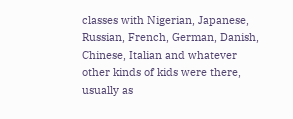classes with Nigerian, Japanese, Russian, French, German, Danish, Chinese, Italian and whatever other kinds of kids were there, usually as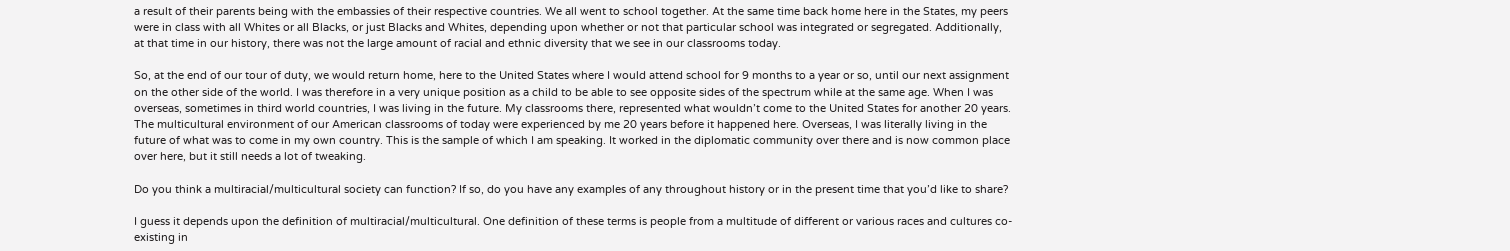a result of their parents being with the embassies of their respective countries. We all went to school together. At the same time back home here in the States, my peers were in class with all Whites or all Blacks, or just Blacks and Whites, depending upon whether or not that particular school was integrated or segregated. Additionally, at that time in our history, there was not the large amount of racial and ethnic diversity that we see in our classrooms today.

So, at the end of our tour of duty, we would return home, here to the United States where I would attend school for 9 months to a year or so, until our next assignment on the other side of the world. I was therefore in a very unique position as a child to be able to see opposite sides of the spectrum while at the same age. When I was overseas, sometimes in third world countries, I was living in the future. My classrooms there, represented what wouldn’t come to the United States for another 20 years. The multicultural environment of our American classrooms of today were experienced by me 20 years before it happened here. Overseas, I was literally living in the future of what was to come in my own country. This is the sample of which I am speaking. It worked in the diplomatic community over there and is now common place over here, but it still needs a lot of tweaking.

Do you think a multiracial/multicultural society can function? If so, do you have any examples of any throughout history or in the present time that you’d like to share?

I guess it depends upon the definition of multiracial/multicultural. One definition of these terms is people from a multitude of different or various races and cultures co-existing in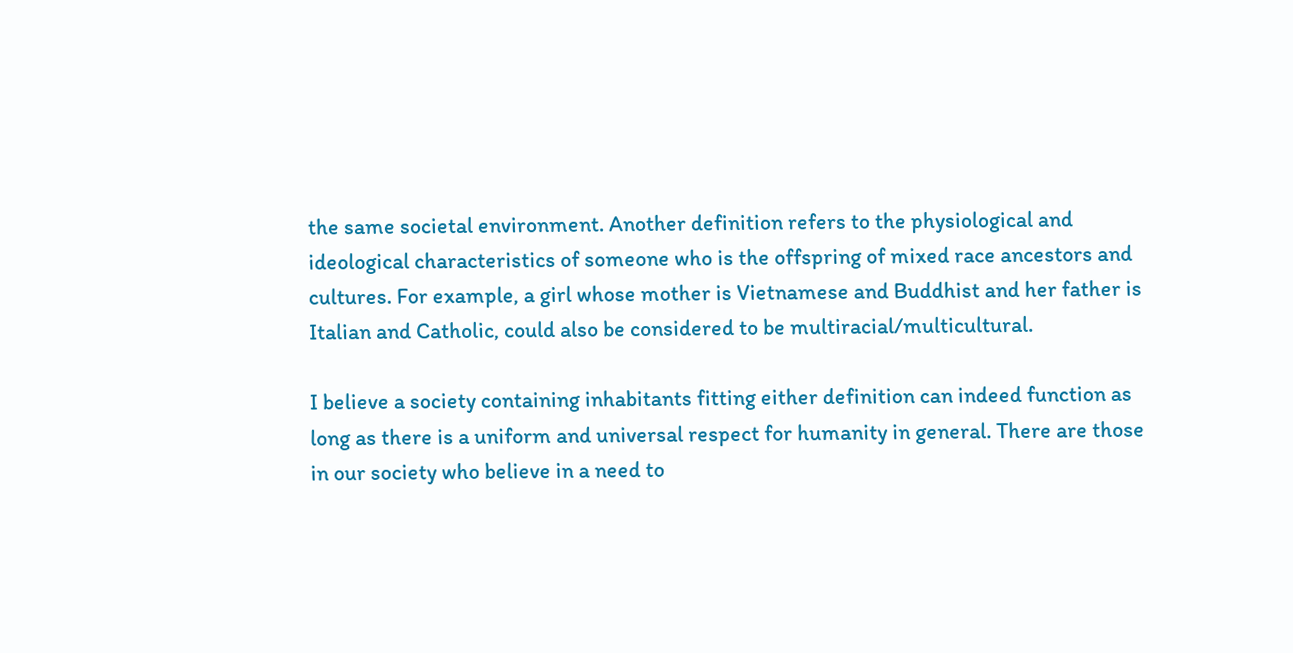the same societal environment. Another definition refers to the physiological and ideological characteristics of someone who is the offspring of mixed race ancestors and cultures. For example, a girl whose mother is Vietnamese and Buddhist and her father is Italian and Catholic, could also be considered to be multiracial/multicultural.

I believe a society containing inhabitants fitting either definition can indeed function as long as there is a uniform and universal respect for humanity in general. There are those in our society who believe in a need to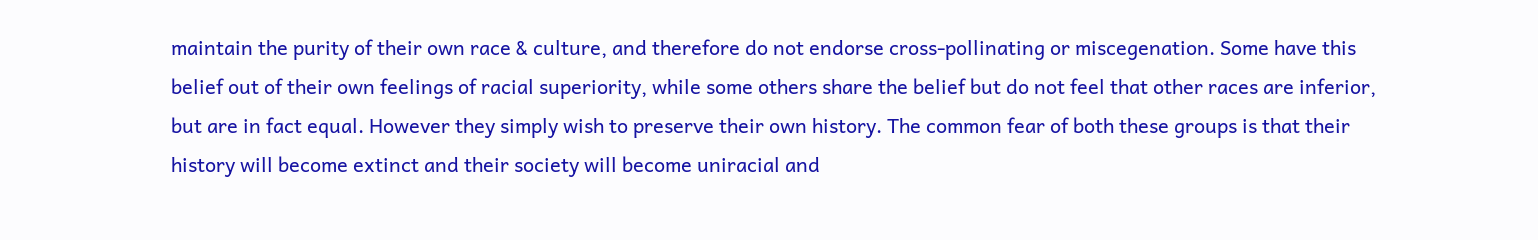maintain the purity of their own race & culture, and therefore do not endorse cross-pollinating or miscegenation. Some have this belief out of their own feelings of racial superiority, while some others share the belief but do not feel that other races are inferior, but are in fact equal. However they simply wish to preserve their own history. The common fear of both these groups is that their history will become extinct and their society will become uniracial and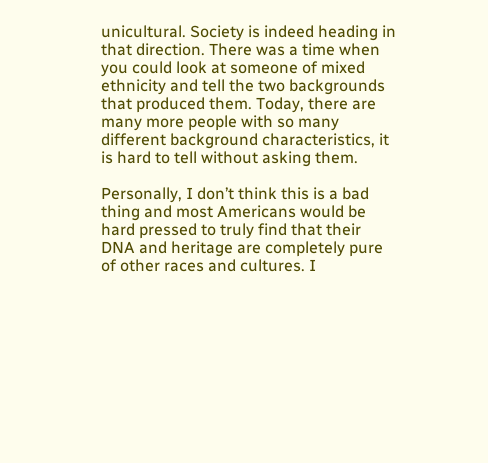unicultural. Society is indeed heading in that direction. There was a time when you could look at someone of mixed ethnicity and tell the two backgrounds that produced them. Today, there are many more people with so many different background characteristics, it is hard to tell without asking them.

Personally, I don’t think this is a bad thing and most Americans would be hard pressed to truly find that their DNA and heritage are completely pure of other races and cultures. I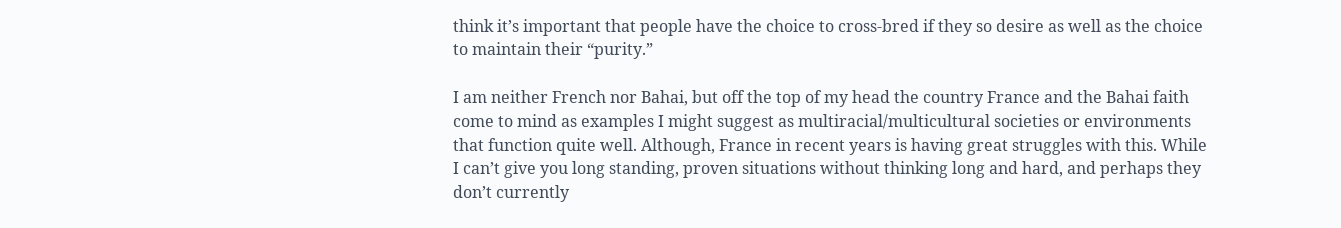think it’s important that people have the choice to cross-bred if they so desire as well as the choice to maintain their “purity.”

I am neither French nor Bahai, but off the top of my head the country France and the Bahai faith come to mind as examples I might suggest as multiracial/multicultural societies or environments that function quite well. Although, France in recent years is having great struggles with this. While I can’t give you long standing, proven situations without thinking long and hard, and perhaps they don’t currently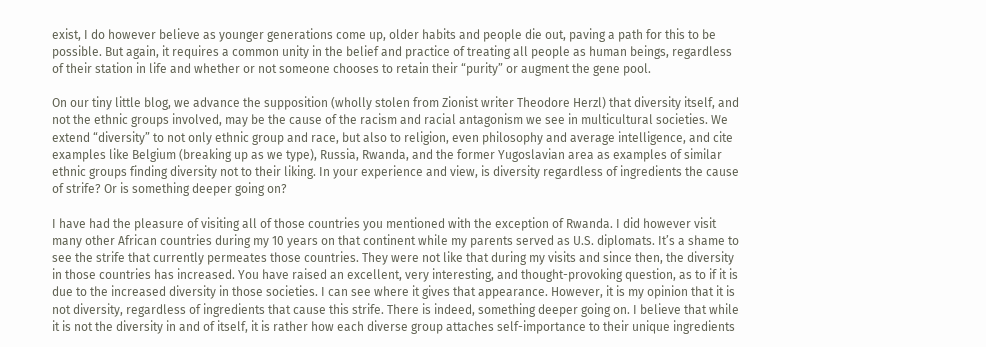exist, I do however believe as younger generations come up, older habits and people die out, paving a path for this to be possible. But again, it requires a common unity in the belief and practice of treating all people as human beings, regardless of their station in life and whether or not someone chooses to retain their “purity” or augment the gene pool.

On our tiny little blog, we advance the supposition (wholly stolen from Zionist writer Theodore Herzl) that diversity itself, and not the ethnic groups involved, may be the cause of the racism and racial antagonism we see in multicultural societies. We extend “diversity” to not only ethnic group and race, but also to religion, even philosophy and average intelligence, and cite examples like Belgium (breaking up as we type), Russia, Rwanda, and the former Yugoslavian area as examples of similar ethnic groups finding diversity not to their liking. In your experience and view, is diversity regardless of ingredients the cause of strife? Or is something deeper going on?

I have had the pleasure of visiting all of those countries you mentioned with the exception of Rwanda. I did however visit many other African countries during my 10 years on that continent while my parents served as U.S. diplomats. It’s a shame to see the strife that currently permeates those countries. They were not like that during my visits and since then, the diversity in those countries has increased. You have raised an excellent, very interesting, and thought-provoking question, as to if it is due to the increased diversity in those societies. I can see where it gives that appearance. However, it is my opinion that it is not diversity, regardless of ingredients that cause this strife. There is indeed, something deeper going on. I believe that while it is not the diversity in and of itself, it is rather how each diverse group attaches self-importance to their unique ingredients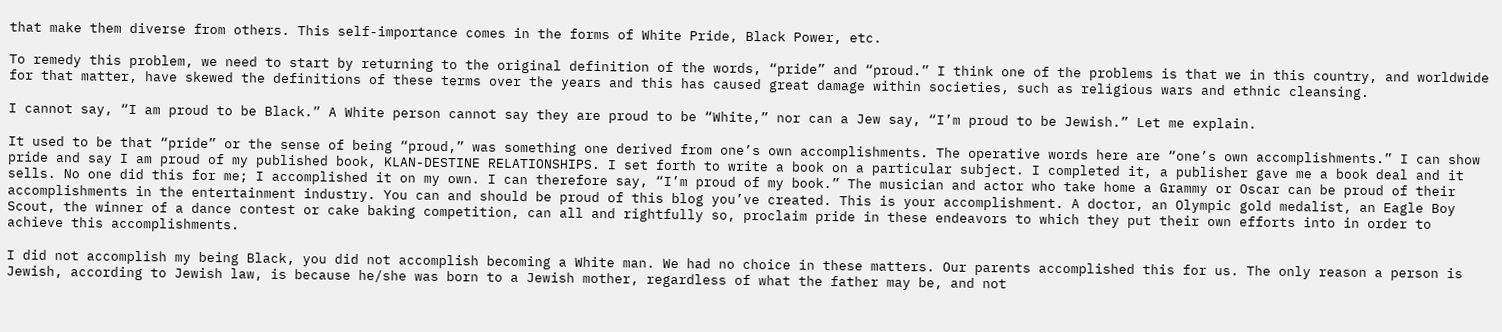that make them diverse from others. This self-importance comes in the forms of White Pride, Black Power, etc.

To remedy this problem, we need to start by returning to the original definition of the words, “pride” and “proud.” I think one of the problems is that we in this country, and worldwide for that matter, have skewed the definitions of these terms over the years and this has caused great damage within societies, such as religious wars and ethnic cleansing.

I cannot say, “I am proud to be Black.” A White person cannot say they are proud to be “White,” nor can a Jew say, “I’m proud to be Jewish.” Let me explain.

It used to be that “pride” or the sense of being “proud,” was something one derived from one’s own accomplishments. The operative words here are “one’s own accomplishments.” I can show pride and say I am proud of my published book, KLAN-DESTINE RELATIONSHIPS. I set forth to write a book on a particular subject. I completed it, a publisher gave me a book deal and it sells. No one did this for me; I accomplished it on my own. I can therefore say, “I’m proud of my book.” The musician and actor who take home a Grammy or Oscar can be proud of their accomplishments in the entertainment industry. You can and should be proud of this blog you’ve created. This is your accomplishment. A doctor, an Olympic gold medalist, an Eagle Boy Scout, the winner of a dance contest or cake baking competition, can all and rightfully so, proclaim pride in these endeavors to which they put their own efforts into in order to achieve this accomplishments.

I did not accomplish my being Black, you did not accomplish becoming a White man. We had no choice in these matters. Our parents accomplished this for us. The only reason a person is Jewish, according to Jewish law, is because he/she was born to a Jewish mother, regardless of what the father may be, and not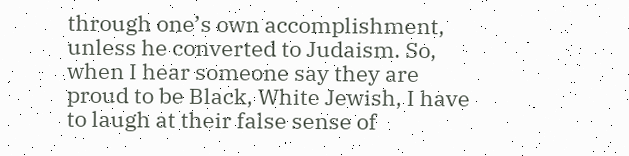through one’s own accomplishment, unless he converted to Judaism. So, when I hear someone say they are proud to be Black, White Jewish, I have to laugh at their false sense of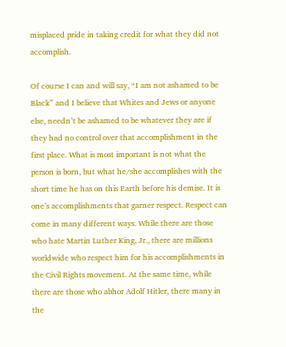misplaced pride in taking credit for what they did not accomplish.

Of course I can and will say, “I am not ashamed to be Black” and I believe that Whites and Jews or anyone else, needn’t be ashamed to be whatever they are if they had no control over that accomplishment in the first place. What is most important is not what the person is born, but what he/she accomplishes with the short time he has on this Earth before his demise. It is one’s accomplishments that garner respect. Respect can come in many different ways. While there are those who hate Martin Luther King, Jr., there are millions worldwide who respect him for his accomplishments in the Civil Rights movement. At the same time, while there are those who abhor Adolf Hitler, there many in the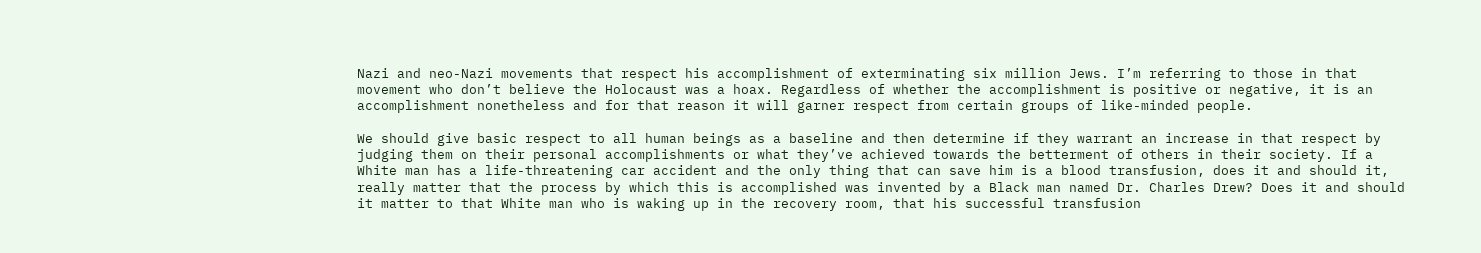Nazi and neo-Nazi movements that respect his accomplishment of exterminating six million Jews. I’m referring to those in that movement who don’t believe the Holocaust was a hoax. Regardless of whether the accomplishment is positive or negative, it is an accomplishment nonetheless and for that reason it will garner respect from certain groups of like-minded people.

We should give basic respect to all human beings as a baseline and then determine if they warrant an increase in that respect by judging them on their personal accomplishments or what they’ve achieved towards the betterment of others in their society. If a White man has a life-threatening car accident and the only thing that can save him is a blood transfusion, does it and should it, really matter that the process by which this is accomplished was invented by a Black man named Dr. Charles Drew? Does it and should it matter to that White man who is waking up in the recovery room, that his successful transfusion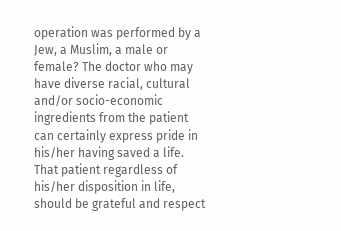operation was performed by a Jew, a Muslim, a male or female? The doctor who may have diverse racial, cultural and/or socio-economic ingredients from the patient can certainly express pride in his/her having saved a life. That patient regardless of his/her disposition in life, should be grateful and respect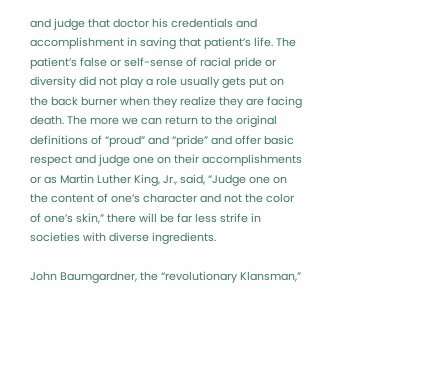and judge that doctor his credentials and accomplishment in saving that patient’s life. The patient’s false or self-sense of racial pride or diversity did not play a role usually gets put on the back burner when they realize they are facing death. The more we can return to the original definitions of “proud” and “pride” and offer basic respect and judge one on their accomplishments or as Martin Luther King, Jr., said, “Judge one on the content of one’s character and not the color of one’s skin,” there will be far less strife in societies with diverse ingredients.

John Baumgardner, the “revolutionary Klansman,”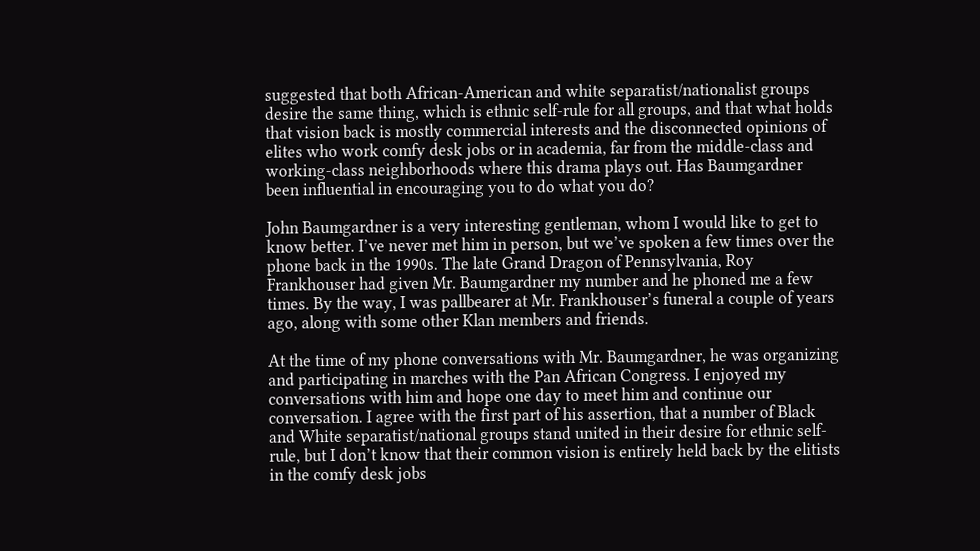suggested that both African-American and white separatist/nationalist groups desire the same thing, which is ethnic self-rule for all groups, and that what holds that vision back is mostly commercial interests and the disconnected opinions of elites who work comfy desk jobs or in academia, far from the middle-class and working-class neighborhoods where this drama plays out. Has Baumgardner been influential in encouraging you to do what you do?

John Baumgardner is a very interesting gentleman, whom I would like to get to know better. I’ve never met him in person, but we’ve spoken a few times over the phone back in the 1990s. The late Grand Dragon of Pennsylvania, Roy Frankhouser had given Mr. Baumgardner my number and he phoned me a few times. By the way, I was pallbearer at Mr. Frankhouser’s funeral a couple of years ago, along with some other Klan members and friends.

At the time of my phone conversations with Mr. Baumgardner, he was organizing and participating in marches with the Pan African Congress. I enjoyed my conversations with him and hope one day to meet him and continue our conversation. I agree with the first part of his assertion, that a number of Black and White separatist/national groups stand united in their desire for ethnic self-rule, but I don’t know that their common vision is entirely held back by the elitists in the comfy desk jobs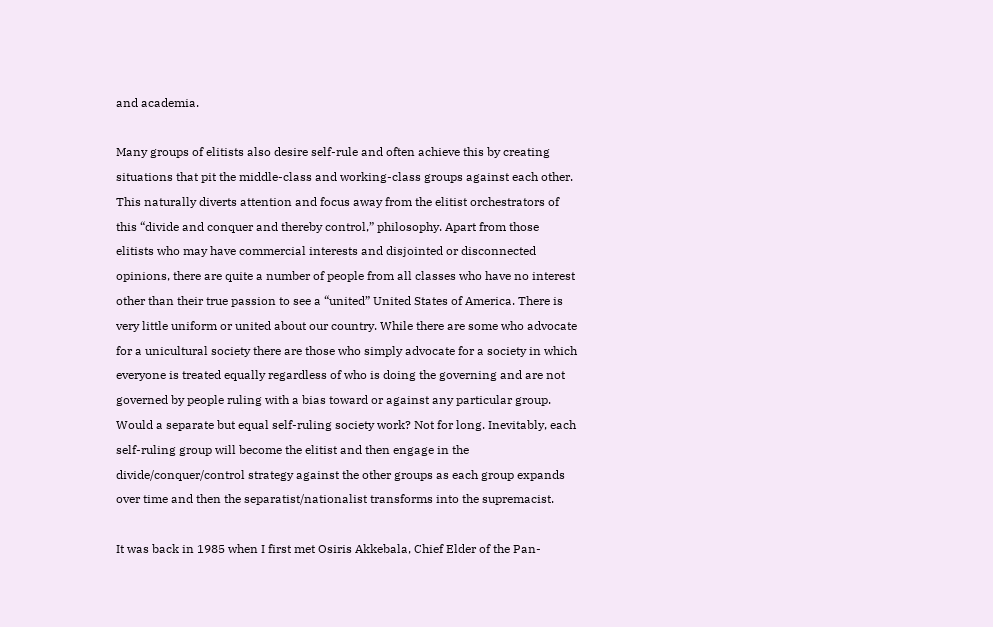and academia.

Many groups of elitists also desire self-rule and often achieve this by creating situations that pit the middle-class and working-class groups against each other. This naturally diverts attention and focus away from the elitist orchestrators of this “divide and conquer and thereby control,” philosophy. Apart from those elitists who may have commercial interests and disjointed or disconnected opinions, there are quite a number of people from all classes who have no interest other than their true passion to see a “united” United States of America. There is very little uniform or united about our country. While there are some who advocate for a unicultural society there are those who simply advocate for a society in which everyone is treated equally regardless of who is doing the governing and are not governed by people ruling with a bias toward or against any particular group. Would a separate but equal self-ruling society work? Not for long. Inevitably, each self-ruling group will become the elitist and then engage in the divide/conquer/control strategy against the other groups as each group expands over time and then the separatist/nationalist transforms into the supremacist.

It was back in 1985 when I first met Osiris Akkebala, Chief Elder of the Pan-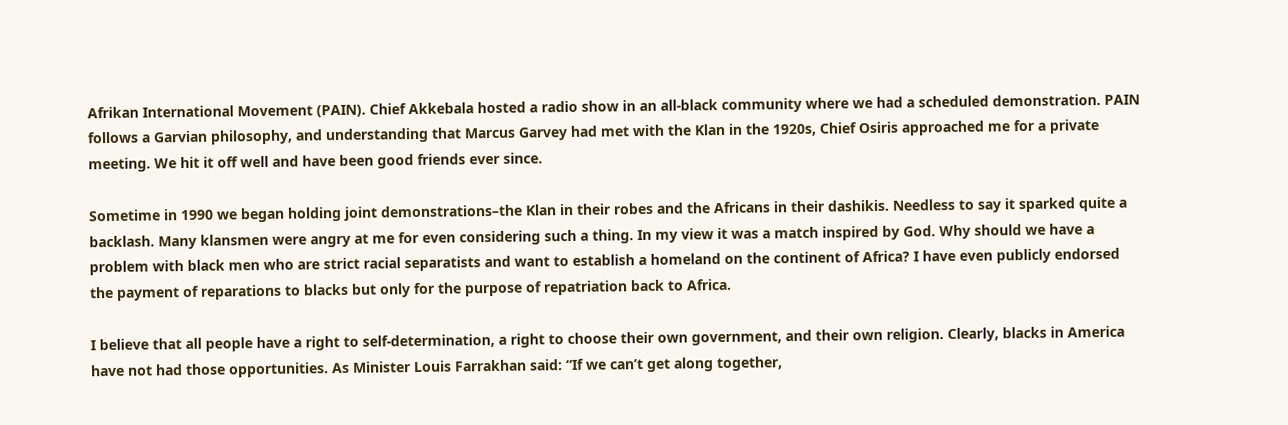Afrikan International Movement (PAIN). Chief Akkebala hosted a radio show in an all-black community where we had a scheduled demonstration. PAIN follows a Garvian philosophy, and understanding that Marcus Garvey had met with the Klan in the 1920s, Chief Osiris approached me for a private meeting. We hit it off well and have been good friends ever since.

Sometime in 1990 we began holding joint demonstrations–the Klan in their robes and the Africans in their dashikis. Needless to say it sparked quite a backlash. Many klansmen were angry at me for even considering such a thing. In my view it was a match inspired by God. Why should we have a problem with black men who are strict racial separatists and want to establish a homeland on the continent of Africa? I have even publicly endorsed the payment of reparations to blacks but only for the purpose of repatriation back to Africa.

I believe that all people have a right to self-determination, a right to choose their own government, and their own religion. Clearly, blacks in America have not had those opportunities. As Minister Louis Farrakhan said: “If we can’t get along together,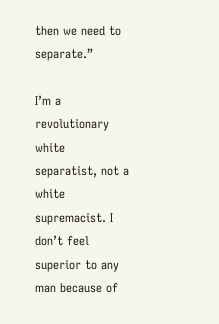then we need to separate.”

I’m a revolutionary white separatist, not a white supremacist. I don’t feel superior to any man because of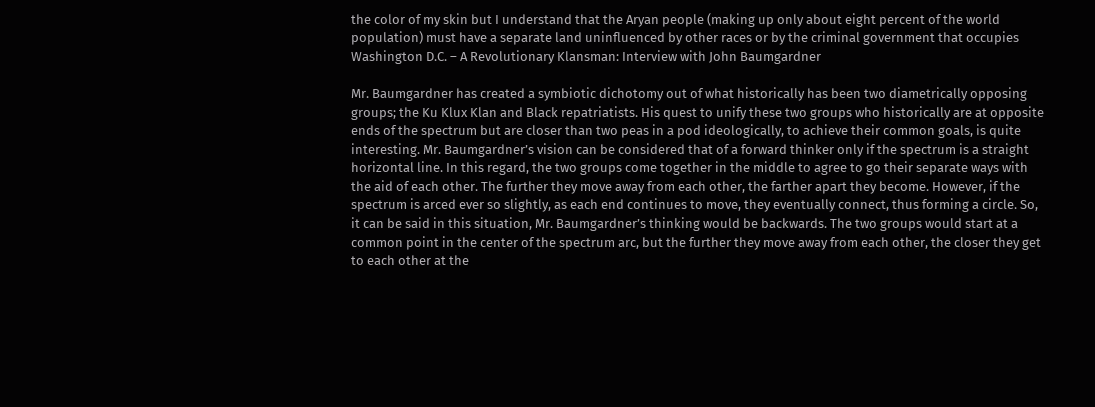the color of my skin but I understand that the Aryan people (making up only about eight percent of the world population) must have a separate land uninfluenced by other races or by the criminal government that occupies Washington D.C. – A Revolutionary Klansman: Interview with John Baumgardner

Mr. Baumgardner has created a symbiotic dichotomy out of what historically has been two diametrically opposing groups; the Ku Klux Klan and Black repatriatists. His quest to unify these two groups who historically are at opposite ends of the spectrum but are closer than two peas in a pod ideologically, to achieve their common goals, is quite interesting. Mr. Baumgardner’s vision can be considered that of a forward thinker only if the spectrum is a straight horizontal line. In this regard, the two groups come together in the middle to agree to go their separate ways with the aid of each other. The further they move away from each other, the farther apart they become. However, if the spectrum is arced ever so slightly, as each end continues to move, they eventually connect, thus forming a circle. So, it can be said in this situation, Mr. Baumgardner’s thinking would be backwards. The two groups would start at a common point in the center of the spectrum arc, but the further they move away from each other, the closer they get to each other at the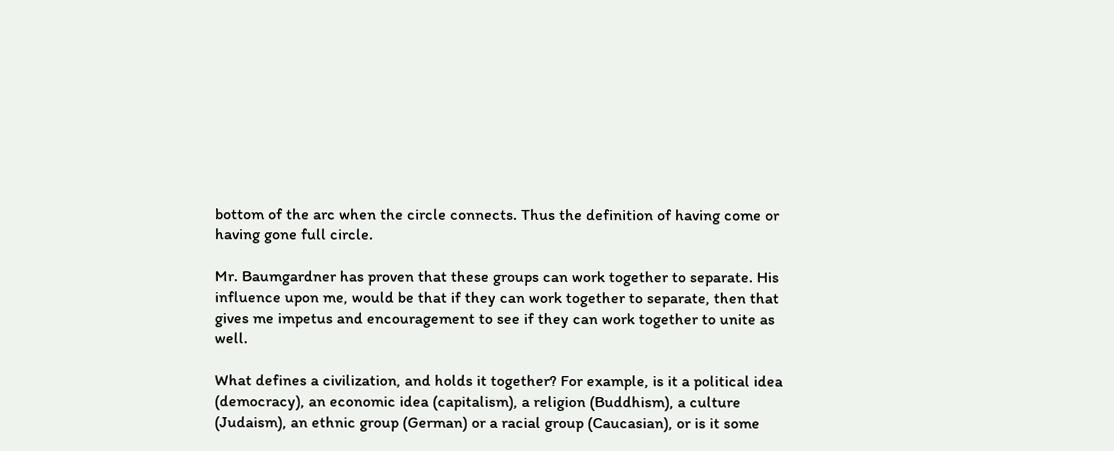bottom of the arc when the circle connects. Thus the definition of having come or having gone full circle.

Mr. Baumgardner has proven that these groups can work together to separate. His influence upon me, would be that if they can work together to separate, then that gives me impetus and encouragement to see if they can work together to unite as well.

What defines a civilization, and holds it together? For example, is it a political idea (democracy), an economic idea (capitalism), a religion (Buddhism), a culture (Judaism), an ethnic group (German) or a racial group (Caucasian), or is it some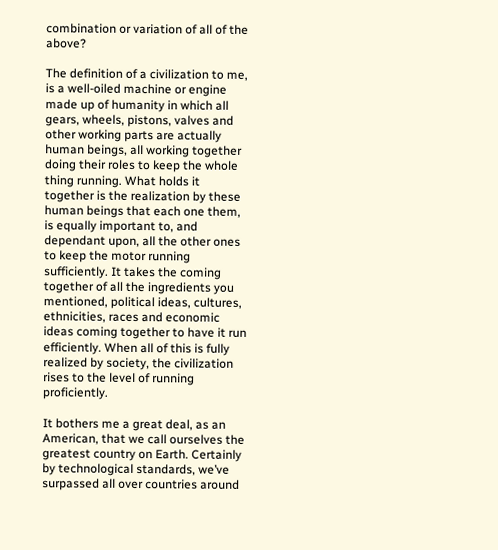combination or variation of all of the above?

The definition of a civilization to me, is a well-oiled machine or engine made up of humanity in which all gears, wheels, pistons, valves and other working parts are actually human beings, all working together doing their roles to keep the whole thing running. What holds it together is the realization by these human beings that each one them, is equally important to, and dependant upon, all the other ones to keep the motor running sufficiently. It takes the coming together of all the ingredients you mentioned, political ideas, cultures, ethnicities, races and economic ideas coming together to have it run efficiently. When all of this is fully realized by society, the civilization rises to the level of running proficiently.

It bothers me a great deal, as an American, that we call ourselves the greatest country on Earth. Certainly by technological standards, we’ve surpassed all over countries around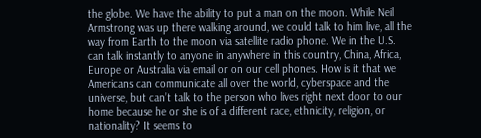the globe. We have the ability to put a man on the moon. While Neil Armstrong was up there walking around, we could talk to him live, all the way from Earth to the moon via satellite radio phone. We in the U.S. can talk instantly to anyone in anywhere in this country, China, Africa, Europe or Australia via email or on our cell phones. How is it that we Americans can communicate all over the world, cyberspace and the universe, but can’t talk to the person who lives right next door to our home because he or she is of a different race, ethnicity, religion, or nationality? It seems to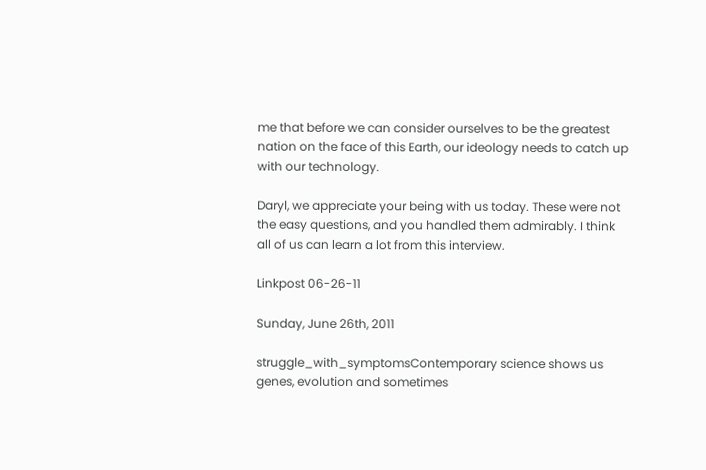me that before we can consider ourselves to be the greatest nation on the face of this Earth, our ideology needs to catch up with our technology.

Daryl, we appreciate your being with us today. These were not the easy questions, and you handled them admirably. I think all of us can learn a lot from this interview.

Linkpost 06-26-11

Sunday, June 26th, 2011

struggle_with_symptomsContemporary science shows us genes, evolution and sometimes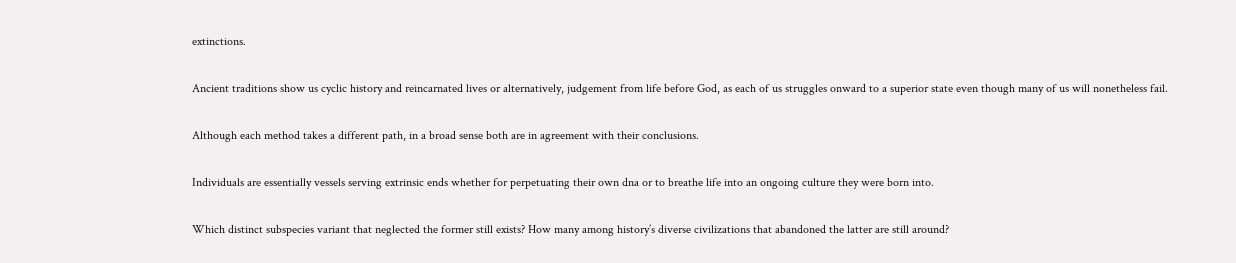extinctions.

Ancient traditions show us cyclic history and reincarnated lives or alternatively, judgement from life before God, as each of us struggles onward to a superior state even though many of us will nonetheless fail.

Although each method takes a different path, in a broad sense both are in agreement with their conclusions.

Individuals are essentially vessels serving extrinsic ends whether for perpetuating their own dna or to breathe life into an ongoing culture they were born into.

Which distinct subspecies variant that neglected the former still exists? How many among history’s diverse civilizations that abandoned the latter are still around?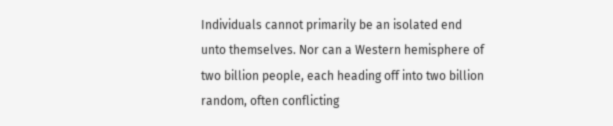Individuals cannot primarily be an isolated end unto themselves. Nor can a Western hemisphere of two billion people, each heading off into two billion random, often conflicting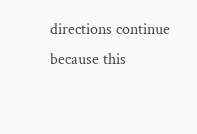directions continue because this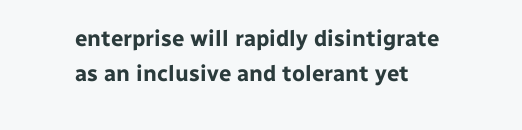enterprise will rapidly disintigrate as an inclusive and tolerant yet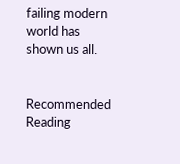failing modern world has shown us all.


Recommended Reading